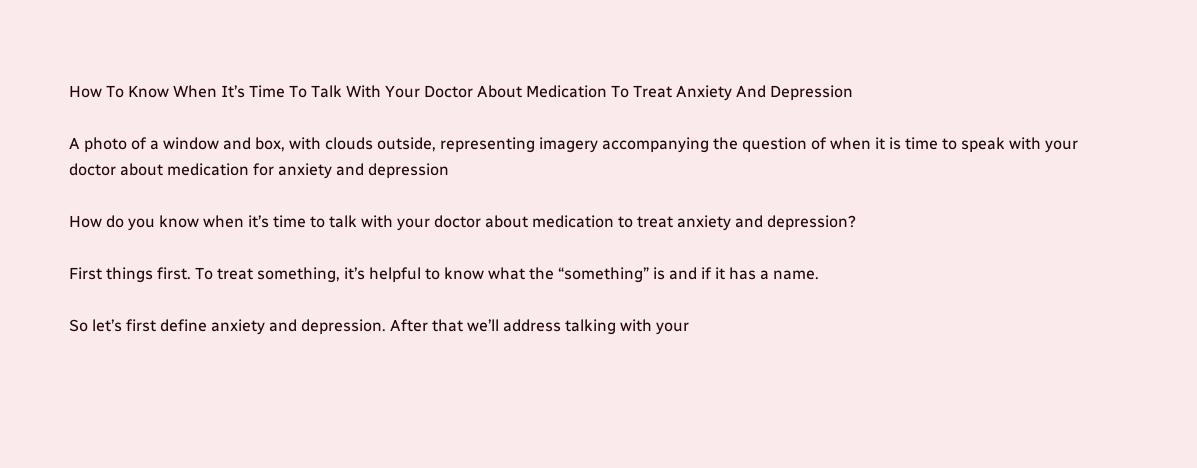How To Know When It’s Time To Talk With Your Doctor About Medication To Treat Anxiety And Depression

A photo of a window and box, with clouds outside, representing imagery accompanying the question of when it is time to speak with your doctor about medication for anxiety and depression

How do you know when it’s time to talk with your doctor about medication to treat anxiety and depression?

First things first. To treat something, it’s helpful to know what the “something” is and if it has a name.

So let’s first define anxiety and depression. After that we’ll address talking with your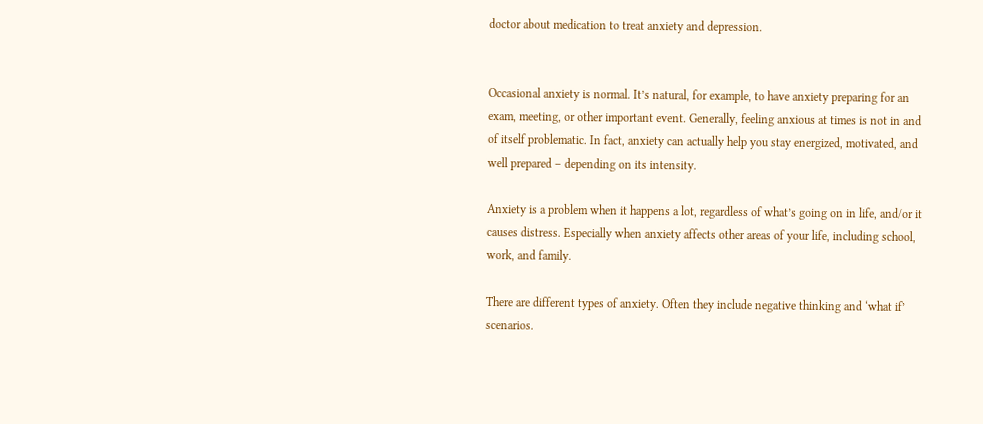doctor about medication to treat anxiety and depression.


Occasional anxiety is normal. It’s natural, for example, to have anxiety preparing for an exam, meeting, or other important event. Generally, feeling anxious at times is not in and of itself problematic. In fact, anxiety can actually help you stay energized, motivated, and well prepared – depending on its intensity.

Anxiety is a problem when it happens a lot, regardless of what’s going on in life, and/or it causes distress. Especially when anxiety affects other areas of your life, including school, work, and family.

There are different types of anxiety. Often they include negative thinking and ‘what if’ scenarios.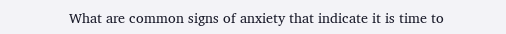What are common signs of anxiety that indicate it is time to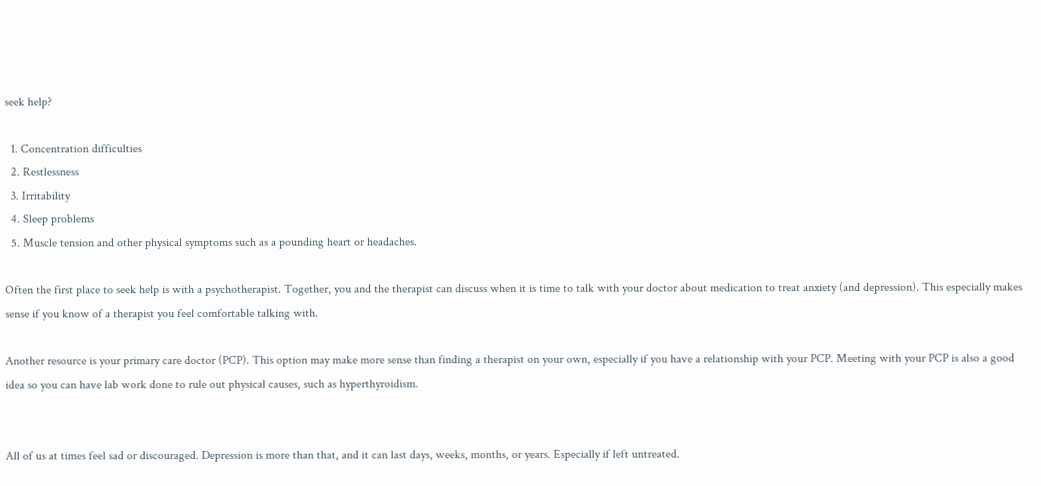seek help?

  1. Concentration difficulties
  2. Restlessness
  3. Irritability
  4. Sleep problems
  5. Muscle tension and other physical symptoms such as a pounding heart or headaches.

Often the first place to seek help is with a psychotherapist. Together, you and the therapist can discuss when it is time to talk with your doctor about medication to treat anxiety (and depression). This especially makes sense if you know of a therapist you feel comfortable talking with.

Another resource is your primary care doctor (PCP). This option may make more sense than finding a therapist on your own, especially if you have a relationship with your PCP. Meeting with your PCP is also a good idea so you can have lab work done to rule out physical causes, such as hyperthyroidism.


All of us at times feel sad or discouraged. Depression is more than that, and it can last days, weeks, months, or years. Especially if left untreated.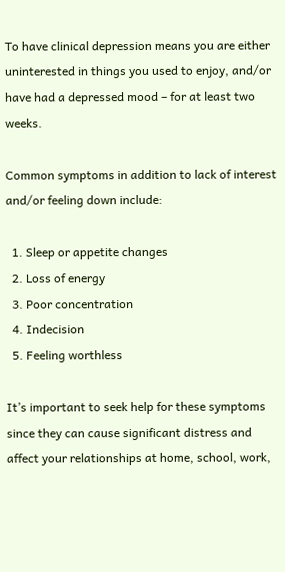To have clinical depression means you are either uninterested in things you used to enjoy, and/or have had a depressed mood – for at least two weeks.

Common symptoms in addition to lack of interest and/or feeling down include:

  1. Sleep or appetite changes
  2. Loss of energy
  3. Poor concentration
  4. Indecision
  5. Feeling worthless

It’s important to seek help for these symptoms since they can cause significant distress and affect your relationships at home, school, work,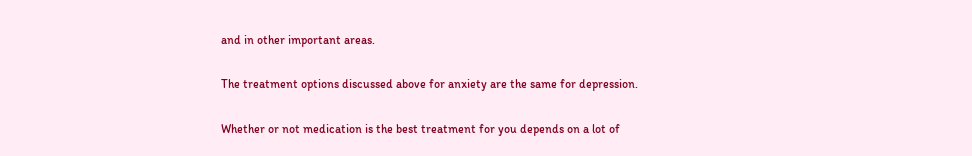and in other important areas.

The treatment options discussed above for anxiety are the same for depression.

Whether or not medication is the best treatment for you depends on a lot of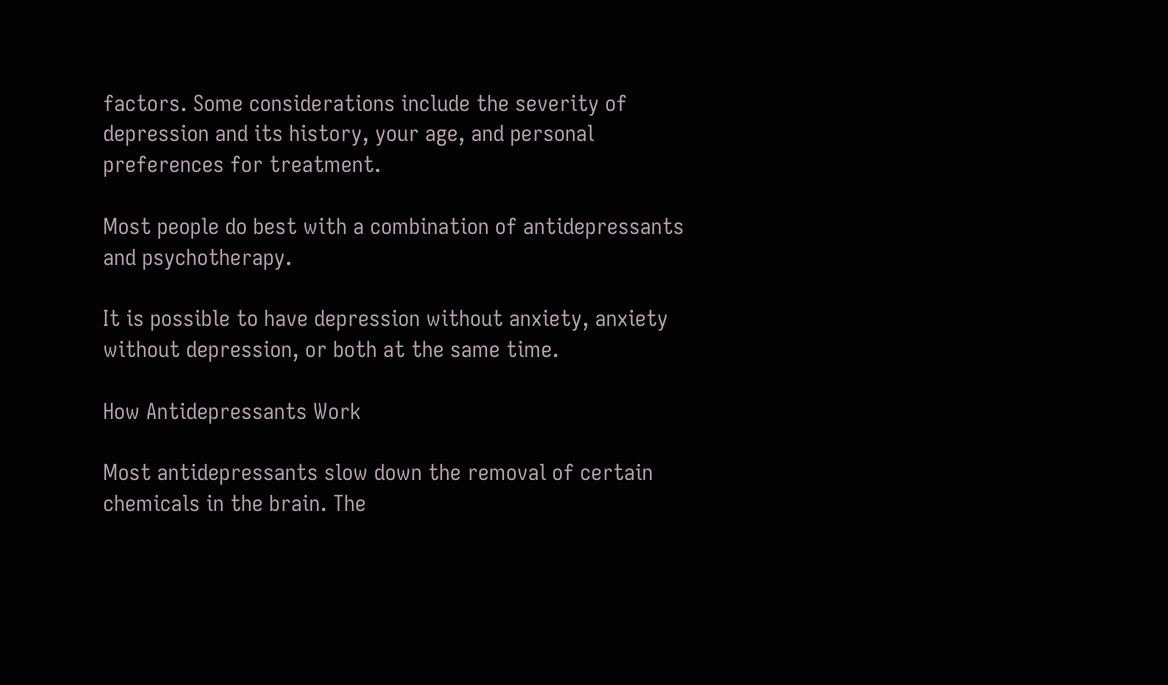factors. Some considerations include the severity of depression and its history, your age, and personal preferences for treatment.

Most people do best with a combination of antidepressants and psychotherapy.

It is possible to have depression without anxiety, anxiety without depression, or both at the same time.

How Antidepressants Work

Most antidepressants slow down the removal of certain chemicals in the brain. The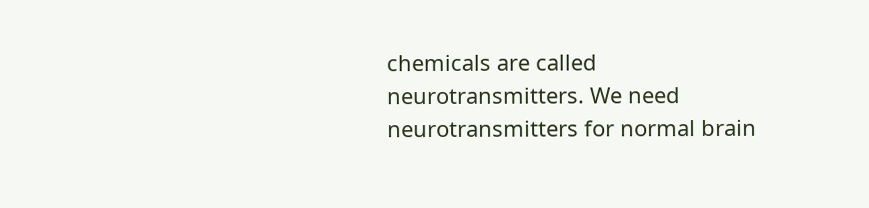chemicals are called neurotransmitters. We need neurotransmitters for normal brain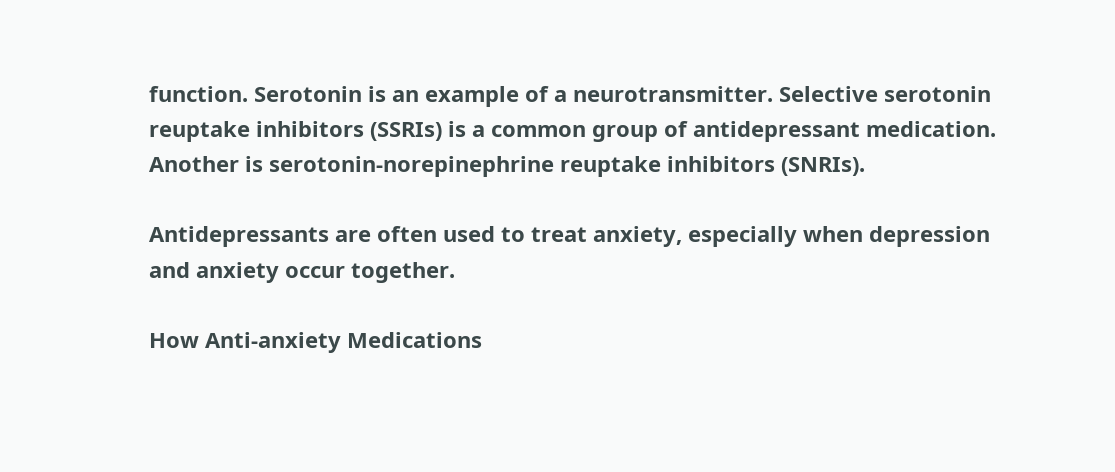function. Serotonin is an example of a neurotransmitter. Selective serotonin reuptake inhibitors (SSRIs) is a common group of antidepressant medication. Another is serotonin-norepinephrine reuptake inhibitors (SNRIs).

Antidepressants are often used to treat anxiety, especially when depression and anxiety occur together.

How Anti-anxiety Medications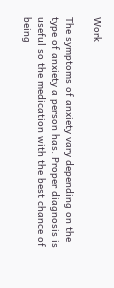Work

The symptoms of anxiety vary depending on the type of anxiety a person has. Proper diagnosis is useful so the medication with the best chance of being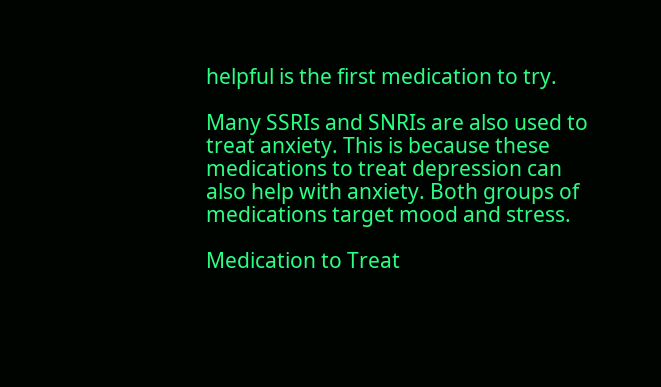helpful is the first medication to try.

Many SSRIs and SNRIs are also used to treat anxiety. This is because these medications to treat depression can also help with anxiety. Both groups of medications target mood and stress.

Medication to Treat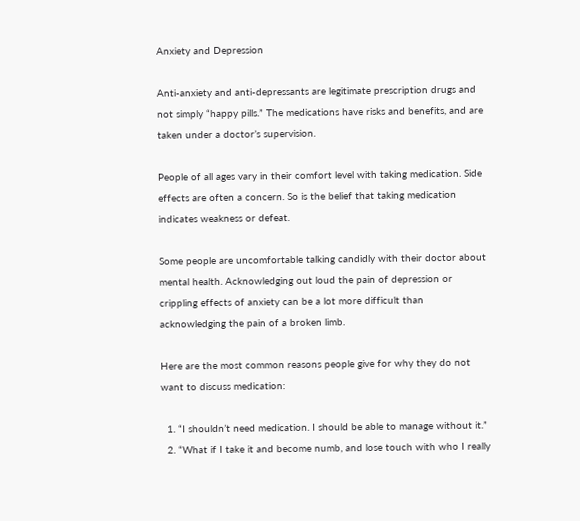Anxiety and Depression

Anti-anxiety and anti-depressants are legitimate prescription drugs and not simply “happy pills.” The medications have risks and benefits, and are taken under a doctor’s supervision.

People of all ages vary in their comfort level with taking medication. Side effects are often a concern. So is the belief that taking medication indicates weakness or defeat.

Some people are uncomfortable talking candidly with their doctor about mental health. Acknowledging out loud the pain of depression or crippling effects of anxiety can be a lot more difficult than acknowledging the pain of a broken limb.

Here are the most common reasons people give for why they do not want to discuss medication:

  1. “I shouldn’t need medication. I should be able to manage without it.”
  2. “What if I take it and become numb, and lose touch with who I really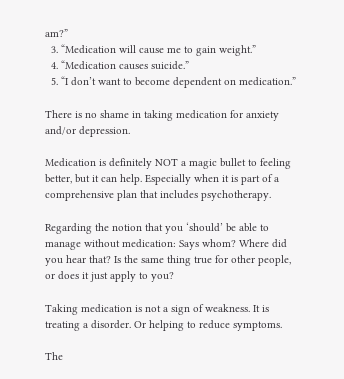am?”
  3. “Medication will cause me to gain weight.”
  4. “Medication causes suicide.”
  5. “I don’t want to become dependent on medication.”

There is no shame in taking medication for anxiety and/or depression.

Medication is definitely NOT a magic bullet to feeling better, but it can help. Especially when it is part of a comprehensive plan that includes psychotherapy.

Regarding the notion that you ‘should’ be able to manage without medication: Says whom? Where did you hear that? Is the same thing true for other people, or does it just apply to you?

Taking medication is not a sign of weakness. It is treating a disorder. Or helping to reduce symptoms.

The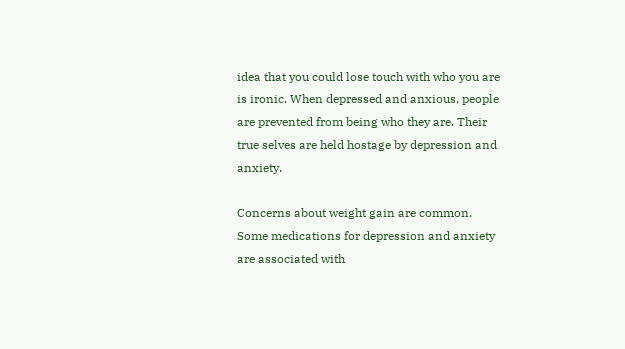idea that you could lose touch with who you are is ironic. When depressed and anxious, people are prevented from being who they are. Their true selves are held hostage by depression and anxiety.

Concerns about weight gain are common. Some medications for depression and anxiety are associated with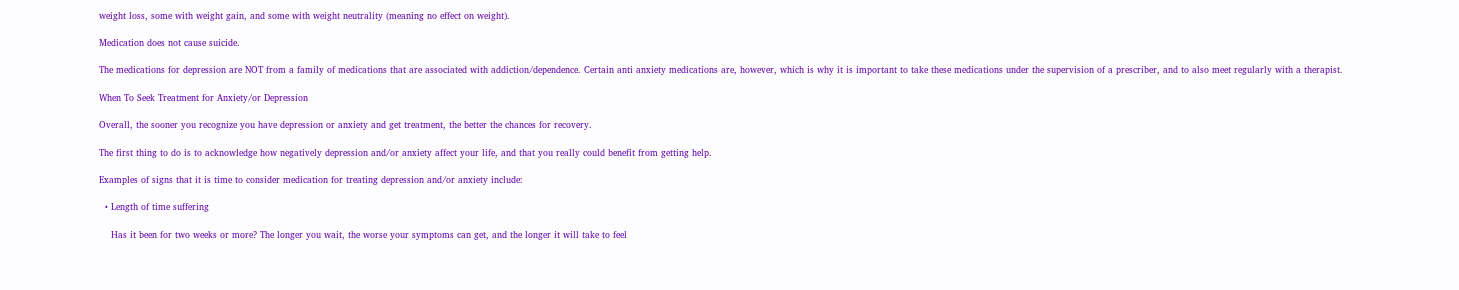weight loss, some with weight gain, and some with weight neutrality (meaning no effect on weight).

Medication does not cause suicide.

The medications for depression are NOT from a family of medications that are associated with addiction/dependence. Certain anti anxiety medications are, however, which is why it is important to take these medications under the supervision of a prescriber, and to also meet regularly with a therapist.

When To Seek Treatment for Anxiety/or Depression

Overall, the sooner you recognize you have depression or anxiety and get treatment, the better the chances for recovery.

The first thing to do is to acknowledge how negatively depression and/or anxiety affect your life, and that you really could benefit from getting help.

Examples of signs that it is time to consider medication for treating depression and/or anxiety include:

  • Length of time suffering

    Has it been for two weeks or more? The longer you wait, the worse your symptoms can get, and the longer it will take to feel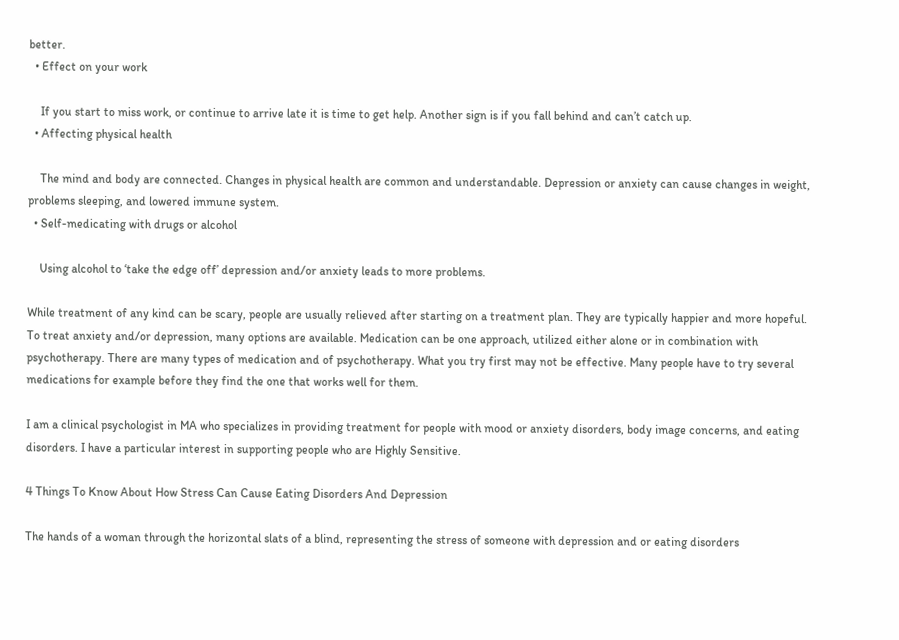better.
  • Effect on your work

    If you start to miss work, or continue to arrive late it is time to get help. Another sign is if you fall behind and can’t catch up.
  • Affecting physical health

    The mind and body are connected. Changes in physical health are common and understandable. Depression or anxiety can cause changes in weight, problems sleeping, and lowered immune system.
  • Self-medicating with drugs or alcohol

    Using alcohol to ‘take the edge off’ depression and/or anxiety leads to more problems.

While treatment of any kind can be scary, people are usually relieved after starting on a treatment plan. They are typically happier and more hopeful. To treat anxiety and/or depression, many options are available. Medication can be one approach, utilized either alone or in combination with psychotherapy. There are many types of medication and of psychotherapy. What you try first may not be effective. Many people have to try several medications for example before they find the one that works well for them.

I am a clinical psychologist in MA who specializes in providing treatment for people with mood or anxiety disorders, body image concerns, and eating disorders. I have a particular interest in supporting people who are Highly Sensitive.

4 Things To Know About How Stress Can Cause Eating Disorders And Depression

The hands of a woman through the horizontal slats of a blind, representing the stress of someone with depression and or eating disorders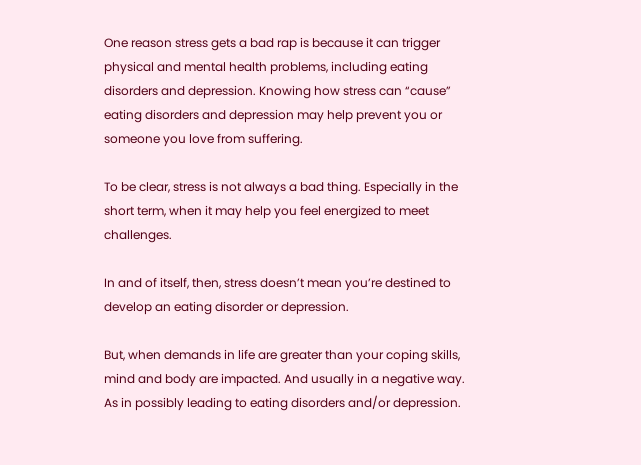One reason stress gets a bad rap is because it can trigger physical and mental health problems, including eating disorders and depression. Knowing how stress can “cause” eating disorders and depression may help prevent you or someone you love from suffering.

To be clear, stress is not always a bad thing. Especially in the short term, when it may help you feel energized to meet challenges.

In and of itself, then, stress doesn’t mean you’re destined to develop an eating disorder or depression.

But, when demands in life are greater than your coping skills, mind and body are impacted. And usually in a negative way. As in possibly leading to eating disorders and/or depression.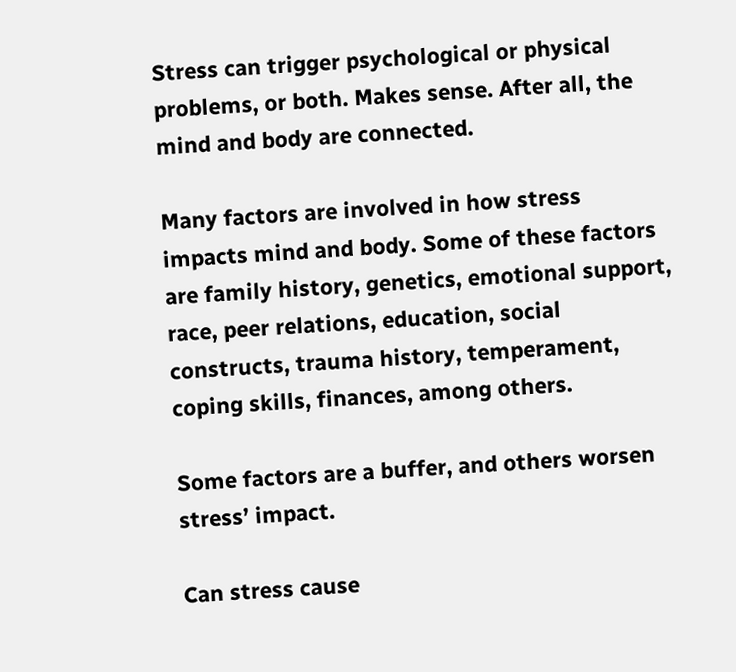Stress can trigger psychological or physical problems, or both. Makes sense. After all, the mind and body are connected.

Many factors are involved in how stress impacts mind and body. Some of these factors are family history, genetics, emotional support, race, peer relations, education, social constructs, trauma history, temperament, coping skills, finances, among others.

Some factors are a buffer, and others worsen stress’ impact.

Can stress cause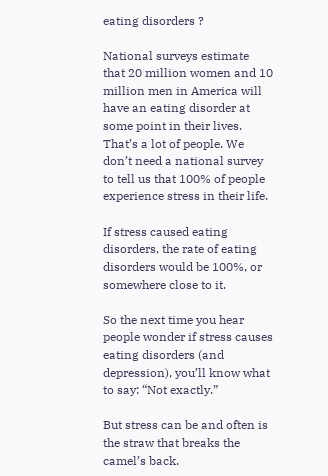eating disorders ?

National surveys estimate that 20 million women and 10 million men in America will have an eating disorder at some point in their lives. That’s a lot of people. We don’t need a national survey to tell us that 100% of people experience stress in their life.

If stress caused eating disorders, the rate of eating disorders would be 100%, or somewhere close to it.

So the next time you hear people wonder if stress causes eating disorders (and depression), you’ll know what to say: “Not exactly.”

But stress can be and often is the straw that breaks the camel’s back.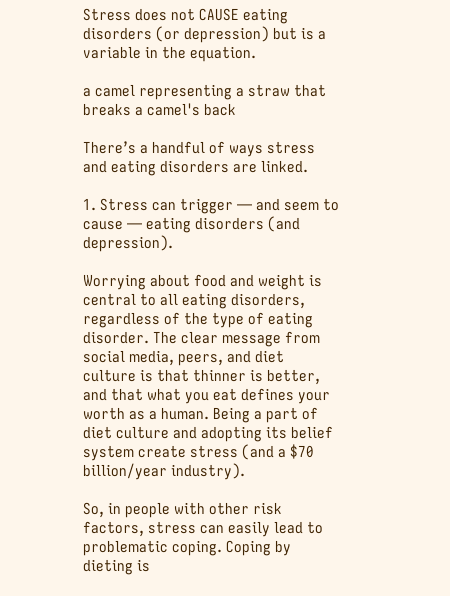Stress does not CAUSE eating disorders (or depression) but is a variable in the equation.

a camel representing a straw that breaks a camel's back

There’s a handful of ways stress and eating disorders are linked.

1. Stress can trigger — and seem to cause — eating disorders (and depression).

Worrying about food and weight is central to all eating disorders, regardless of the type of eating disorder. The clear message from social media, peers, and diet culture is that thinner is better, and that what you eat defines your worth as a human. Being a part of diet culture and adopting its belief system create stress (and a $70 billion/year industry).

So, in people with other risk factors, stress can easily lead to problematic coping. Coping by dieting is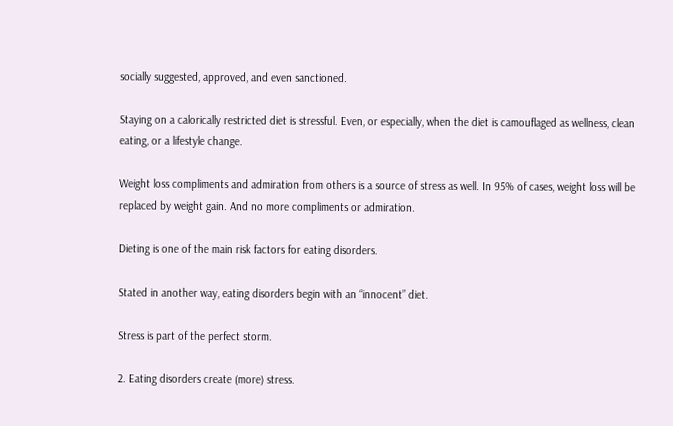socially suggested, approved, and even sanctioned.

Staying on a calorically restricted diet is stressful. Even, or especially, when the diet is camouflaged as wellness, clean eating, or a lifestyle change.

Weight loss compliments and admiration from others is a source of stress as well. In 95% of cases, weight loss will be replaced by weight gain. And no more compliments or admiration.

Dieting is one of the main risk factors for eating disorders.

Stated in another way, eating disorders begin with an “innocent” diet.

Stress is part of the perfect storm.

2. Eating disorders create (more) stress.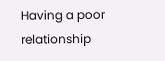Having a poor relationship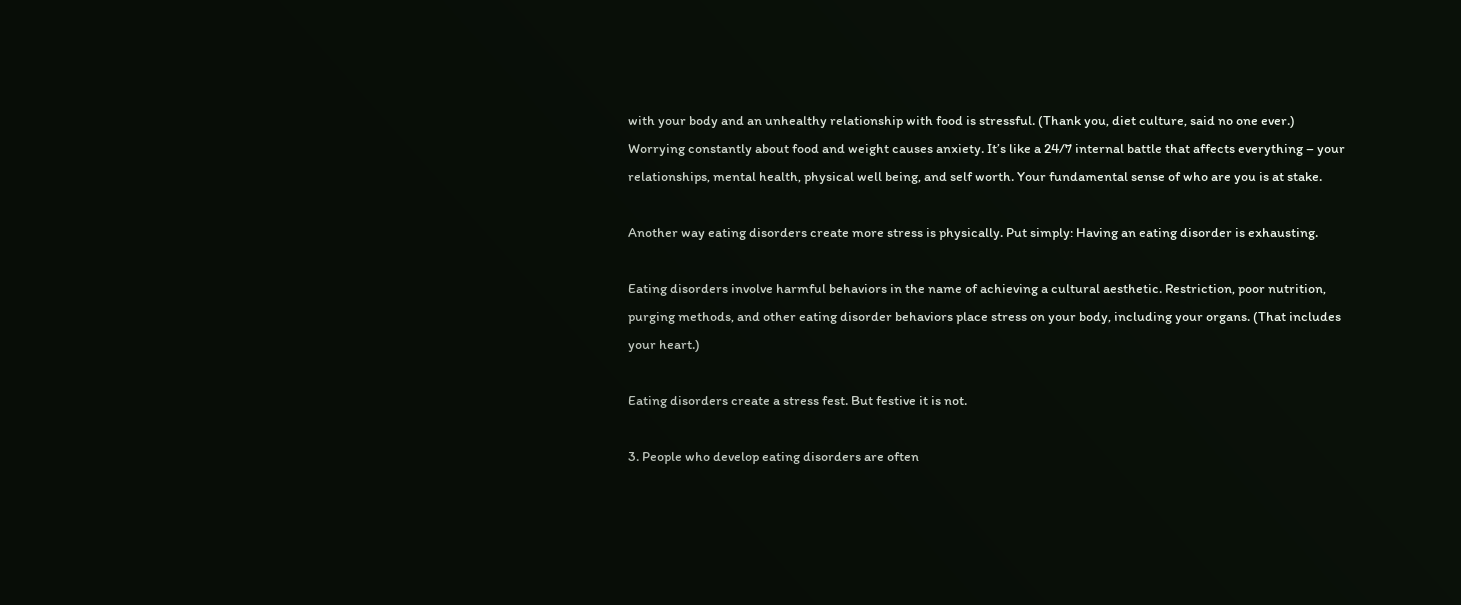with your body and an unhealthy relationship with food is stressful. (Thank you, diet culture, said no one ever.) Worrying constantly about food and weight causes anxiety. It’s like a 24/7 internal battle that affects everything – your relationships, mental health, physical well being, and self worth. Your fundamental sense of who are you is at stake.

Another way eating disorders create more stress is physically. Put simply: Having an eating disorder is exhausting.

Eating disorders involve harmful behaviors in the name of achieving a cultural aesthetic. Restriction, poor nutrition, purging methods, and other eating disorder behaviors place stress on your body, including your organs. (That includes your heart.)

Eating disorders create a stress fest. But festive it is not.

3. People who develop eating disorders are often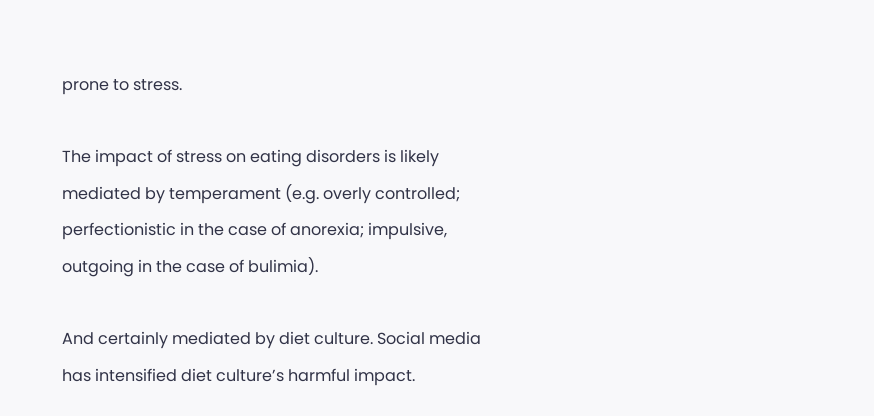prone to stress.

The impact of stress on eating disorders is likely mediated by temperament (e.g. overly controlled; perfectionistic in the case of anorexia; impulsive, outgoing in the case of bulimia).

And certainly mediated by diet culture. Social media has intensified diet culture’s harmful impact.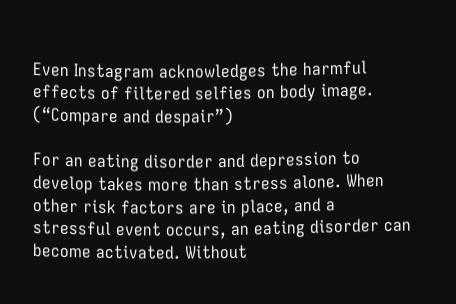Even Instagram acknowledges the harmful effects of filtered selfies on body image. (“Compare and despair”)

For an eating disorder and depression to develop takes more than stress alone. When other risk factors are in place, and a stressful event occurs, an eating disorder can become activated. Without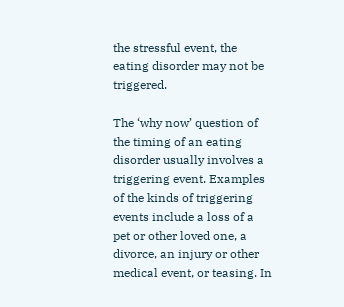the stressful event, the eating disorder may not be triggered.

The ‘why now’ question of the timing of an eating disorder usually involves a triggering event. Examples of the kinds of triggering events include a loss of a pet or other loved one, a divorce, an injury or other medical event, or teasing. In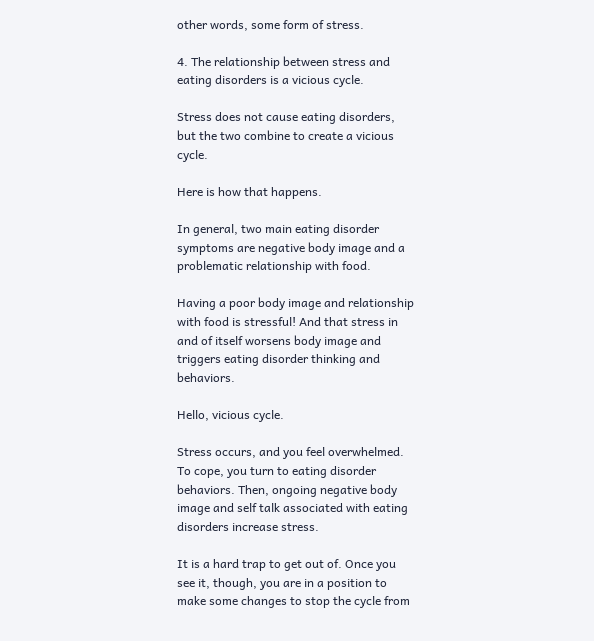other words, some form of stress.

4. The relationship between stress and eating disorders is a vicious cycle.

Stress does not cause eating disorders, but the two combine to create a vicious cycle.

Here is how that happens.

In general, two main eating disorder symptoms are negative body image and a problematic relationship with food.

Having a poor body image and relationship with food is stressful! And that stress in and of itself worsens body image and triggers eating disorder thinking and behaviors.

Hello, vicious cycle.

Stress occurs, and you feel overwhelmed. To cope, you turn to eating disorder behaviors. Then, ongoing negative body image and self talk associated with eating disorders increase stress.

It is a hard trap to get out of. Once you see it, though, you are in a position to make some changes to stop the cycle from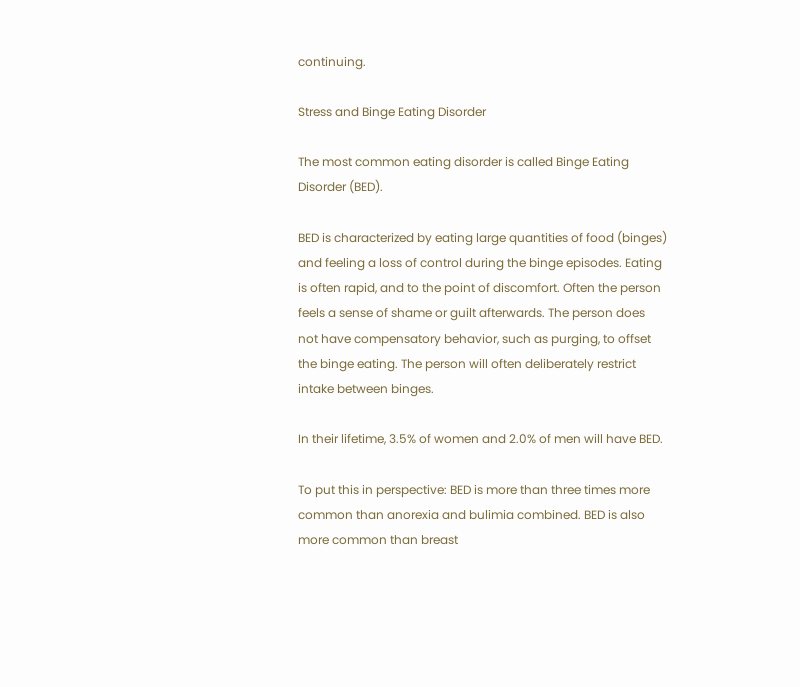continuing.

Stress and Binge Eating Disorder

The most common eating disorder is called Binge Eating Disorder (BED).

BED is characterized by eating large quantities of food (binges) and feeling a loss of control during the binge episodes. Eating is often rapid, and to the point of discomfort. Often the person feels a sense of shame or guilt afterwards. The person does not have compensatory behavior, such as purging, to offset the binge eating. The person will often deliberately restrict intake between binges.

In their lifetime, 3.5% of women and 2.0% of men will have BED.

To put this in perspective: BED is more than three times more common than anorexia and bulimia combined. BED is also more common than breast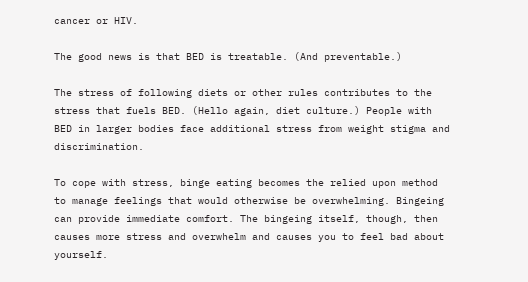cancer or HIV.

The good news is that BED is treatable. (And preventable.)

The stress of following diets or other rules contributes to the stress that fuels BED. (Hello again, diet culture.) People with BED in larger bodies face additional stress from weight stigma and discrimination.

To cope with stress, binge eating becomes the relied upon method to manage feelings that would otherwise be overwhelming. Bingeing can provide immediate comfort. The bingeing itself, though, then causes more stress and overwhelm and causes you to feel bad about yourself.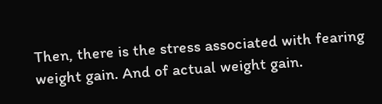Then, there is the stress associated with fearing weight gain. And of actual weight gain.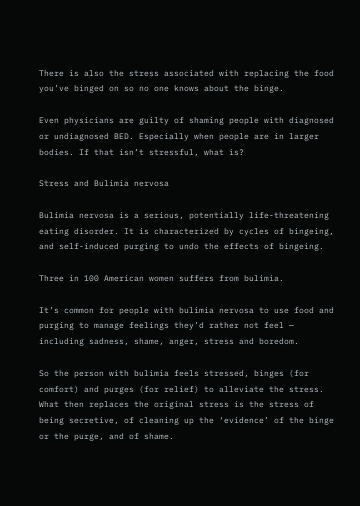There is also the stress associated with replacing the food you’ve binged on so no one knows about the binge.

Even physicians are guilty of shaming people with diagnosed or undiagnosed BED. Especially when people are in larger bodies. If that isn’t stressful, what is?

Stress and Bulimia nervosa

Bulimia nervosa is a serious, potentially life-threatening eating disorder. It is characterized by cycles of bingeing, and self-induced purging to undo the effects of bingeing.

Three in 100 American women suffers from bulimia.

It’s common for people with bulimia nervosa to use food and purging to manage feelings they’d rather not feel — including sadness, shame, anger, stress and boredom.

So the person with bulimia feels stressed, binges (for comfort) and purges (for relief) to alleviate the stress. What then replaces the original stress is the stress of being secretive, of cleaning up the ‘evidence’ of the binge or the purge, and of shame.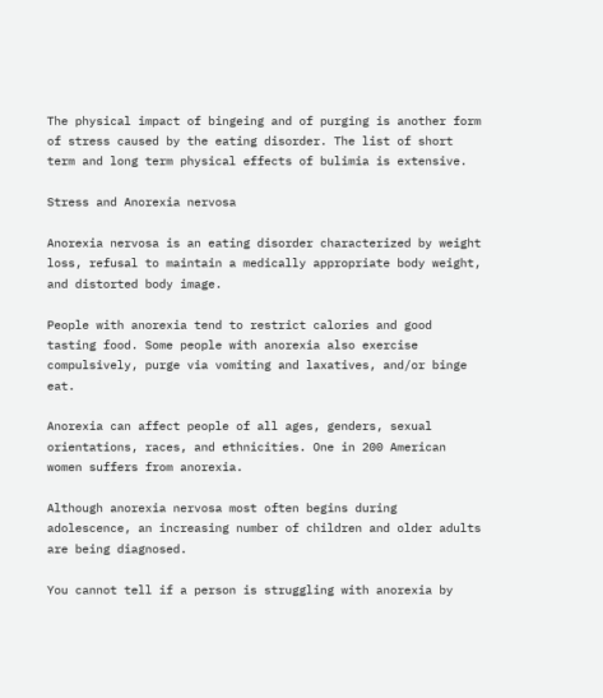The physical impact of bingeing and of purging is another form of stress caused by the eating disorder. The list of short term and long term physical effects of bulimia is extensive.

Stress and Anorexia nervosa

Anorexia nervosa is an eating disorder characterized by weight loss, refusal to maintain a medically appropriate body weight, and distorted body image.

People with anorexia tend to restrict calories and good tasting food. Some people with anorexia also exercise compulsively, purge via vomiting and laxatives, and/or binge eat.

Anorexia can affect people of all ages, genders, sexual orientations, races, and ethnicities. One in 200 American women suffers from anorexia.

Although anorexia nervosa most often begins during adolescence, an increasing number of children and older adults are being diagnosed.

You cannot tell if a person is struggling with anorexia by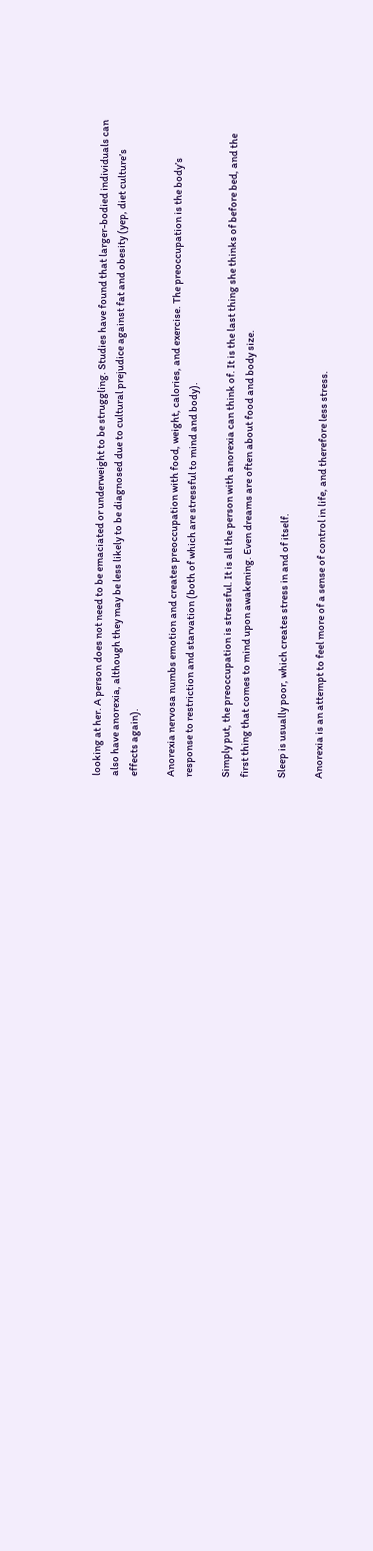looking at her. A person does not need to be emaciated or underweight to be struggling. Studies have found that larger-bodied individuals can also have anorexia, although they may be less likely to be diagnosed due to cultural prejudice against fat and obesity (yep, diet culture’s effects again).

Anorexia nervosa numbs emotion and creates preoccupation with food, weight, calories, and exercise. The preoccupation is the body’s response to restriction and starvation (both of which are stressful to mind and body).

Simply put, the preoccupation is stressful. It is all the person with anorexia can think of. It is the last thing she thinks of before bed, and the first thing that comes to mind upon awakening. Even dreams are often about food and body size.

Sleep is usually poor, which creates stress in and of itself.

Anorexia is an attempt to feel more of a sense of control in life, and therefore less stress.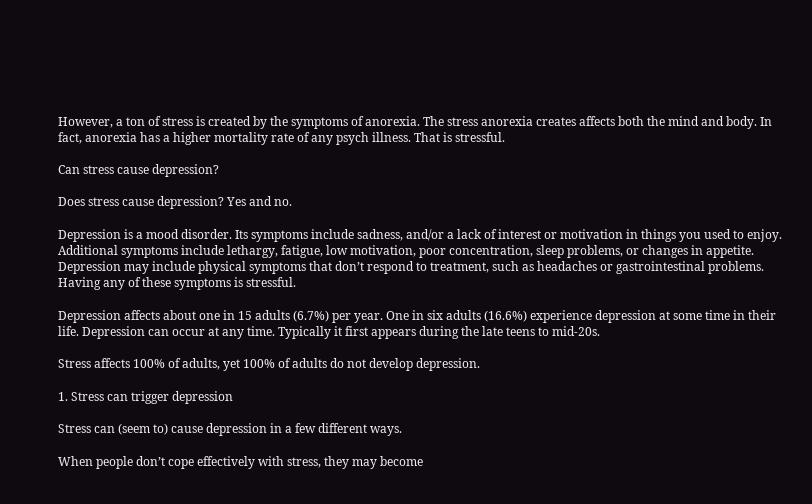However, a ton of stress is created by the symptoms of anorexia. The stress anorexia creates affects both the mind and body. In fact, anorexia has a higher mortality rate of any psych illness. That is stressful.

Can stress cause depression?

Does stress cause depression? Yes and no.

Depression is a mood disorder. Its symptoms include sadness, and/or a lack of interest or motivation in things you used to enjoy. Additional symptoms include lethargy, fatigue, low motivation, poor concentration, sleep problems, or changes in appetite. Depression may include physical symptoms that don’t respond to treatment, such as headaches or gastrointestinal problems. Having any of these symptoms is stressful.

Depression affects about one in 15 adults (6.7%) per year. One in six adults (16.6%) experience depression at some time in their life. Depression can occur at any time. Typically it first appears during the late teens to mid-20s.

Stress affects 100% of adults, yet 100% of adults do not develop depression.

1. Stress can trigger depression

Stress can (seem to) cause depression in a few different ways.

When people don’t cope effectively with stress, they may become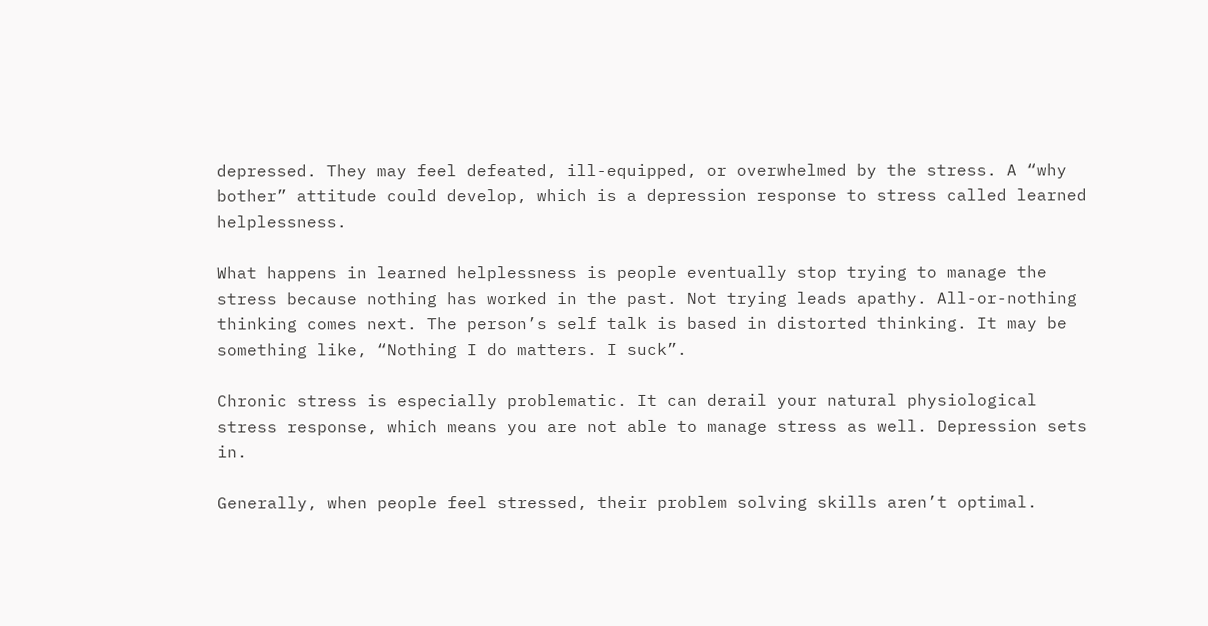depressed. They may feel defeated, ill-equipped, or overwhelmed by the stress. A “why bother” attitude could develop, which is a depression response to stress called learned helplessness.

What happens in learned helplessness is people eventually stop trying to manage the stress because nothing has worked in the past. Not trying leads apathy. All-or-nothing thinking comes next. The person’s self talk is based in distorted thinking. It may be something like, “Nothing I do matters. I suck”.

Chronic stress is especially problematic. It can derail your natural physiological stress response, which means you are not able to manage stress as well. Depression sets in.

Generally, when people feel stressed, their problem solving skills aren’t optimal.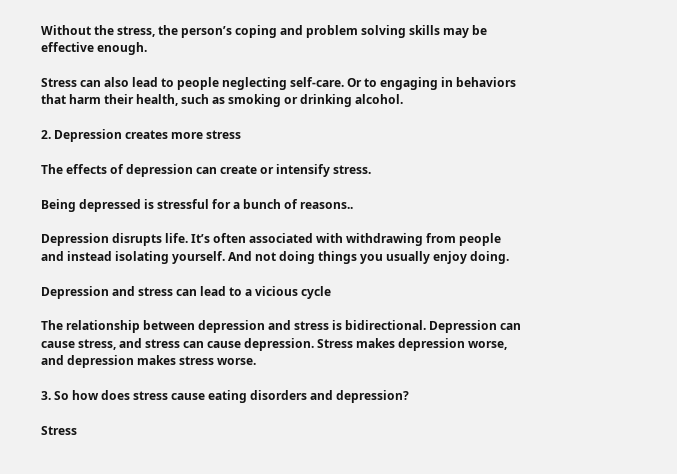Without the stress, the person’s coping and problem solving skills may be effective enough.

Stress can also lead to people neglecting self-care. Or to engaging in behaviors that harm their health, such as smoking or drinking alcohol.

2. Depression creates more stress

The effects of depression can create or intensify stress.

Being depressed is stressful for a bunch of reasons..

Depression disrupts life. It’s often associated with withdrawing from people and instead isolating yourself. And not doing things you usually enjoy doing.

Depression and stress can lead to a vicious cycle

The relationship between depression and stress is bidirectional. Depression can cause stress, and stress can cause depression. Stress makes depression worse, and depression makes stress worse.

3. So how does stress cause eating disorders and depression?

Stress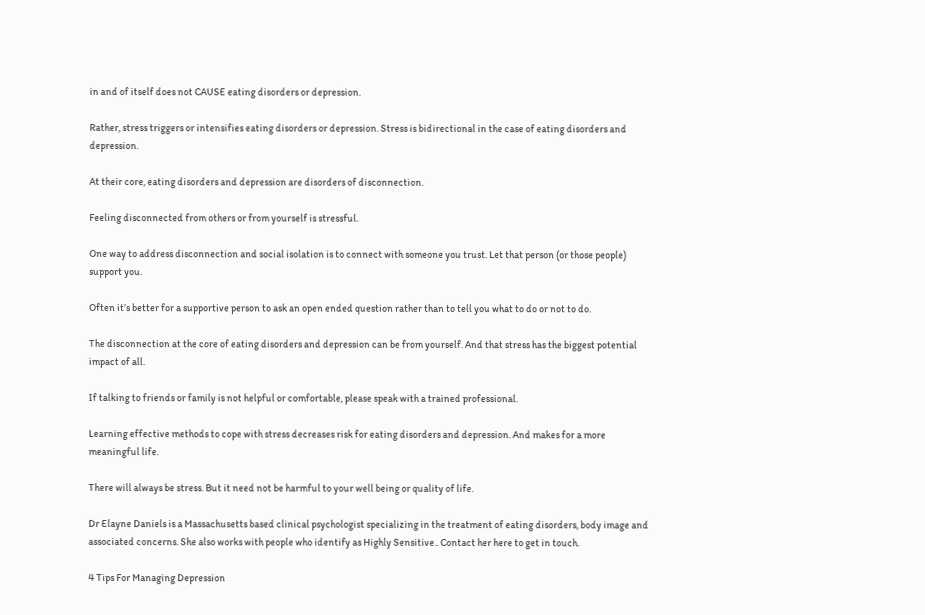in and of itself does not CAUSE eating disorders or depression.

Rather, stress triggers or intensifies eating disorders or depression. Stress is bidirectional in the case of eating disorders and depression.

At their core, eating disorders and depression are disorders of disconnection.

Feeling disconnected from others or from yourself is stressful.

One way to address disconnection and social isolation is to connect with someone you trust. Let that person (or those people) support you.

Often it’s better for a supportive person to ask an open ended question rather than to tell you what to do or not to do.

The disconnection at the core of eating disorders and depression can be from yourself. And that stress has the biggest potential impact of all.

If talking to friends or family is not helpful or comfortable, please speak with a trained professional.

Learning effective methods to cope with stress decreases risk for eating disorders and depression. And makes for a more meaningful life.

There will always be stress. But it need not be harmful to your well being or quality of life.

Dr Elayne Daniels is a Massachusetts based clinical psychologist specializing in the treatment of eating disorders, body image and associated concerns. She also works with people who identify as Highly Sensitive.. Contact her here to get in touch.

4 Tips For Managing Depression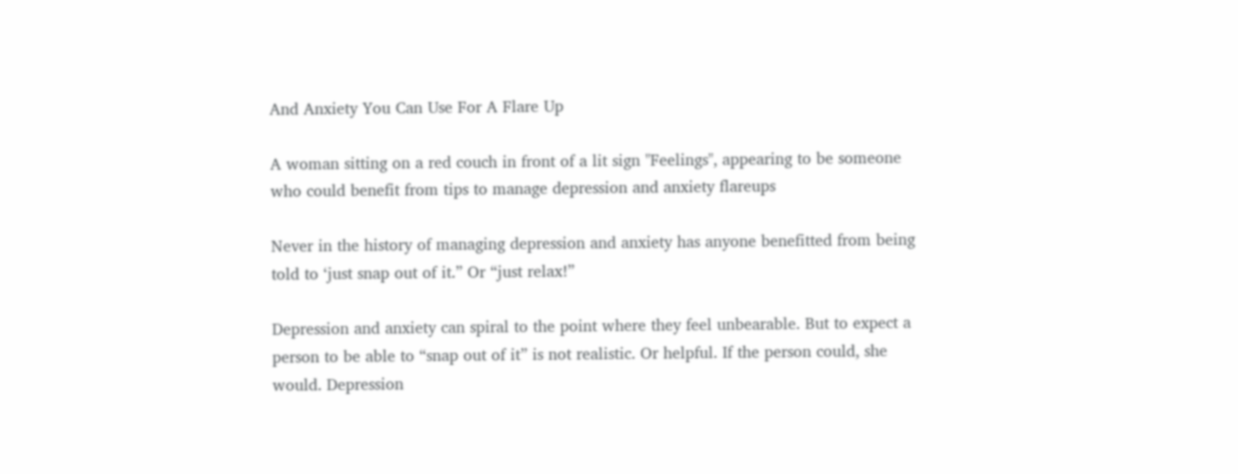And Anxiety You Can Use For A Flare Up

A woman sitting on a red couch in front of a lit sign "Feelings", appearing to be someone who could benefit from tips to manage depression and anxiety flareups

Never in the history of managing depression and anxiety has anyone benefitted from being told to ‘just snap out of it.” Or “just relax!”

Depression and anxiety can spiral to the point where they feel unbearable. But to expect a person to be able to “snap out of it” is not realistic. Or helpful. If the person could, she would. Depression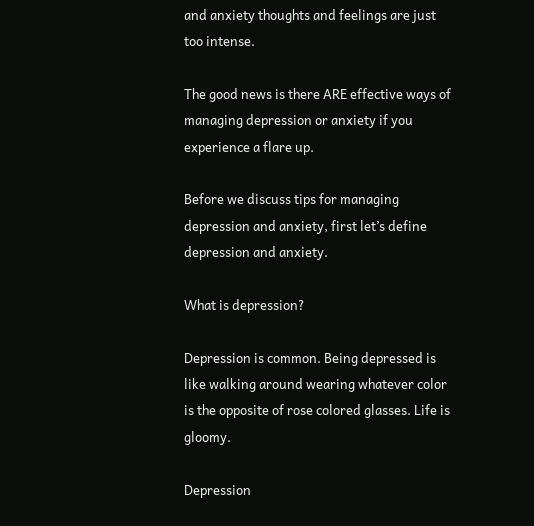and anxiety thoughts and feelings are just too intense.

The good news is there ARE effective ways of managing depression or anxiety if you experience a flare up.

Before we discuss tips for managing depression and anxiety, first let’s define depression and anxiety.

What is depression?

Depression is common. Being depressed is like walking around wearing whatever color is the opposite of rose colored glasses. Life is gloomy.

Depression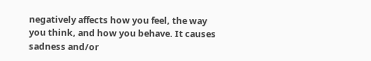negatively affects how you feel, the way you think, and how you behave. It causes sadness and/or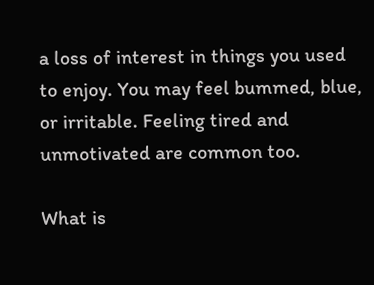a loss of interest in things you used to enjoy. You may feel bummed, blue, or irritable. Feeling tired and unmotivated are common too.

What is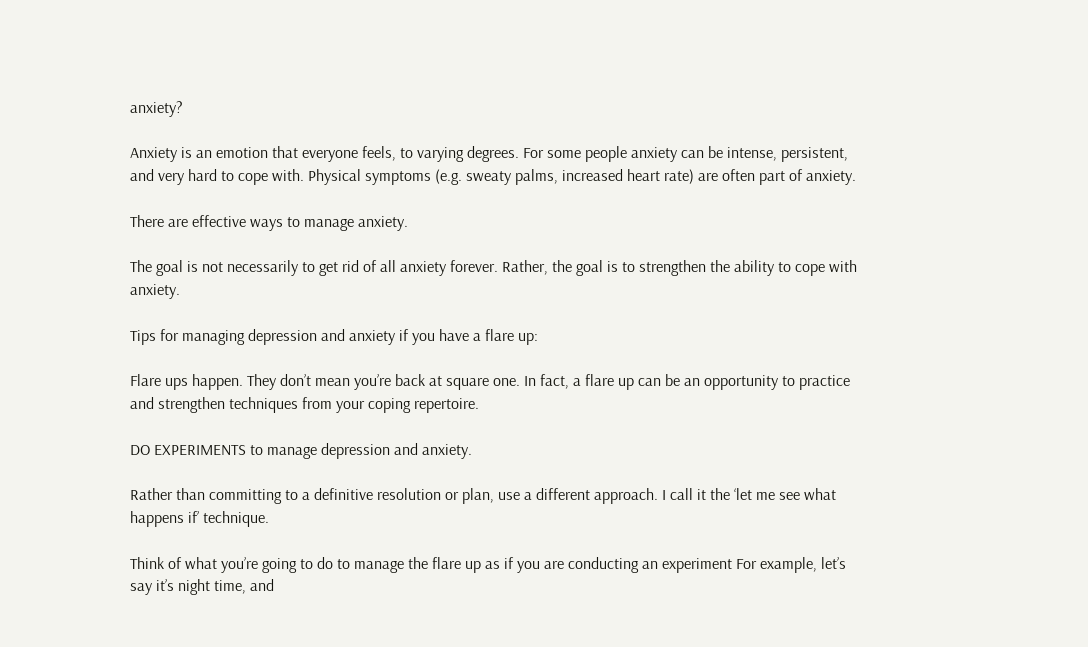anxiety?

Anxiety is an emotion that everyone feels, to varying degrees. For some people anxiety can be intense, persistent, and very hard to cope with. Physical symptoms (e.g. sweaty palms, increased heart rate) are often part of anxiety.

There are effective ways to manage anxiety.

The goal is not necessarily to get rid of all anxiety forever. Rather, the goal is to strengthen the ability to cope with anxiety.

Tips for managing depression and anxiety if you have a flare up:

Flare ups happen. They don’t mean you’re back at square one. In fact, a flare up can be an opportunity to practice and strengthen techniques from your coping repertoire.

DO EXPERIMENTS to manage depression and anxiety.

Rather than committing to a definitive resolution or plan, use a different approach. I call it the ‘let me see what happens if’ technique.

Think of what you’re going to do to manage the flare up as if you are conducting an experiment For example, let’s say it’s night time, and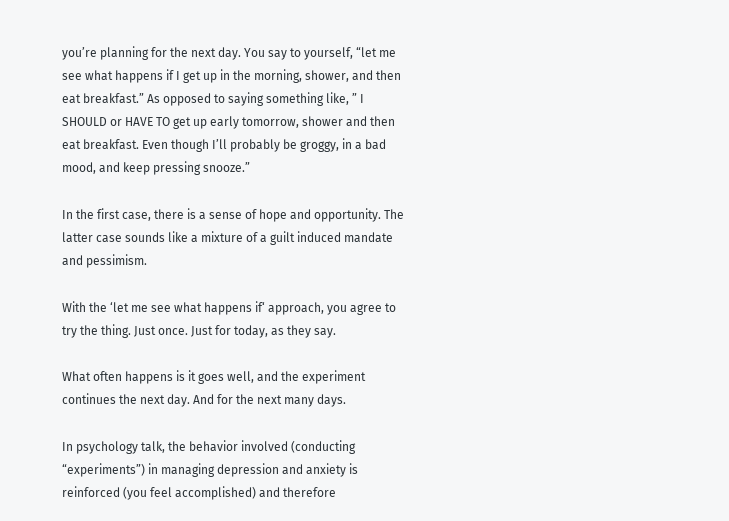you’re planning for the next day. You say to yourself, “let me see what happens if I get up in the morning, shower, and then eat breakfast.” As opposed to saying something like, ” I SHOULD or HAVE TO get up early tomorrow, shower and then eat breakfast. Even though I’ll probably be groggy, in a bad mood, and keep pressing snooze.”

In the first case, there is a sense of hope and opportunity. The latter case sounds like a mixture of a guilt induced mandate and pessimism.

With the ‘let me see what happens if‘ approach, you agree to try the thing. Just once. Just for today, as they say.

What often happens is it goes well, and the experiment continues the next day. And for the next many days.

In psychology talk, the behavior involved (conducting “experiments”) in managing depression and anxiety is reinforced (you feel accomplished) and therefore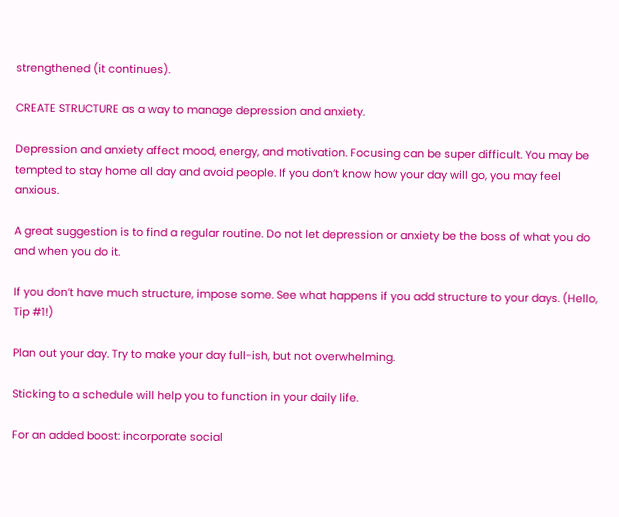strengthened (it continues).

CREATE STRUCTURE as a way to manage depression and anxiety.

Depression and anxiety affect mood, energy, and motivation. Focusing can be super difficult. You may be tempted to stay home all day and avoid people. If you don’t know how your day will go, you may feel anxious.

A great suggestion is to find a regular routine. Do not let depression or anxiety be the boss of what you do and when you do it.

If you don’t have much structure, impose some. See what happens if you add structure to your days. (Hello, Tip #1!)

Plan out your day. Try to make your day full-ish, but not overwhelming.

Sticking to a schedule will help you to function in your daily life.

For an added boost: incorporate social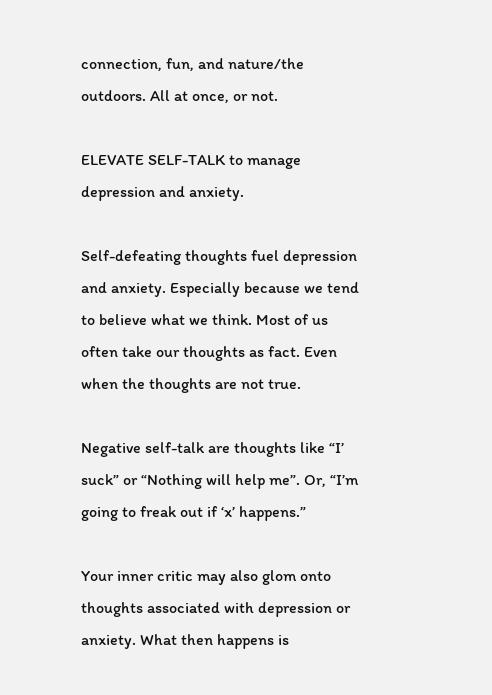connection, fun, and nature/the outdoors. All at once, or not.

ELEVATE SELF-TALK to manage depression and anxiety.

Self-defeating thoughts fuel depression and anxiety. Especially because we tend to believe what we think. Most of us often take our thoughts as fact. Even when the thoughts are not true.

Negative self-talk are thoughts like “I’ suck” or “Nothing will help me”. Or, “I’m going to freak out if ‘x’ happens.”

Your inner critic may also glom onto thoughts associated with depression or anxiety. What then happens is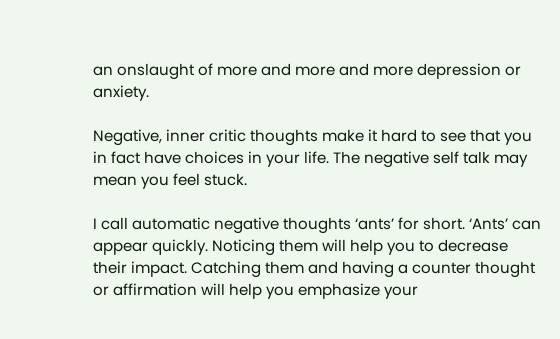an onslaught of more and more and more depression or anxiety.

Negative, inner critic thoughts make it hard to see that you in fact have choices in your life. The negative self talk may mean you feel stuck.

I call automatic negative thoughts ‘ants’ for short. ‘Ants’ can appear quickly. Noticing them will help you to decrease their impact. Catching them and having a counter thought or affirmation will help you emphasize your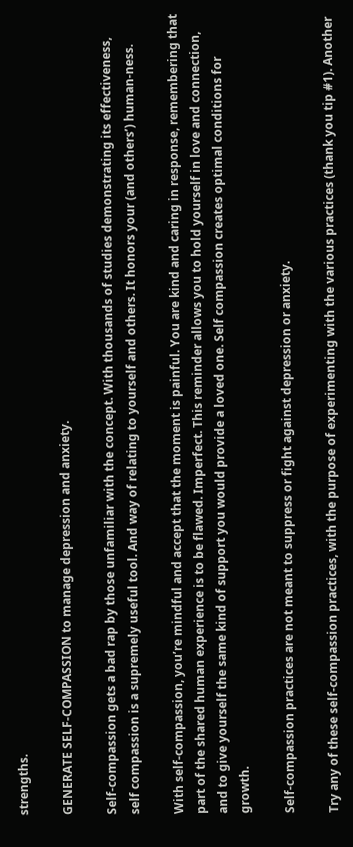strengths.

GENERATE SELF-COMPASSION to manage depression and anxiety.

Self-compassion gets a bad rap by those unfamiliar with the concept. With thousands of studies demonstrating its effectiveness, self compassion is a supremely useful tool. And way of relating to yourself and others. It honors your (and others’) human-ness.

With self-compassion, you’re mindful and accept that the moment is painful. You are kind and caring in response, remembering that part of the shared human experience is to be flawed. Imperfect. This reminder allows you to hold yourself in love and connection, and to give yourself the same kind of support you would provide a loved one. Self compassion creates optimal conditions for growth.

Self-compassion practices are not meant to suppress or fight against depression or anxiety.

Try any of these self-compassion practices, with the purpose of experimenting with the various practices (thank you tip #1). Another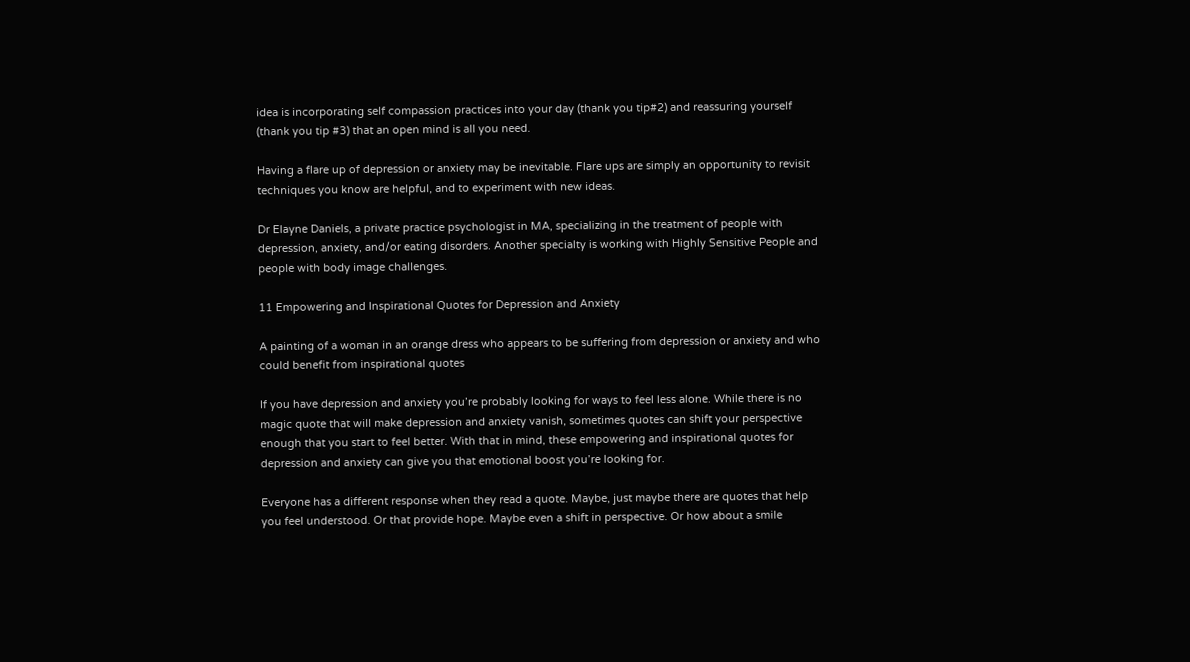idea is incorporating self compassion practices into your day (thank you tip#2) and reassuring yourself (thank you tip #3) that an open mind is all you need.

Having a flare up of depression or anxiety may be inevitable. Flare ups are simply an opportunity to revisit techniques you know are helpful, and to experiment with new ideas.

Dr Elayne Daniels, a private practice psychologist in MA, specializing in the treatment of people with depression, anxiety, and/or eating disorders. Another specialty is working with Highly Sensitive People and people with body image challenges.

11 Empowering and Inspirational Quotes for Depression and Anxiety

A painting of a woman in an orange dress who appears to be suffering from depression or anxiety and who could benefit from inspirational quotes

If you have depression and anxiety you’re probably looking for ways to feel less alone. While there is no magic quote that will make depression and anxiety vanish, sometimes quotes can shift your perspective enough that you start to feel better. With that in mind, these empowering and inspirational quotes for depression and anxiety can give you that emotional boost you’re looking for.

Everyone has a different response when they read a quote. Maybe, just maybe there are quotes that help you feel understood. Or that provide hope. Maybe even a shift in perspective. Or how about a smile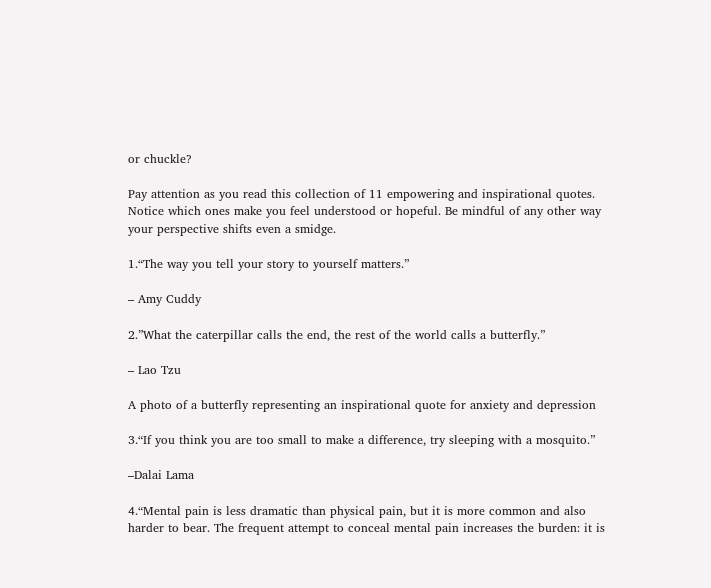or chuckle?

Pay attention as you read this collection of 11 empowering and inspirational quotes. Notice which ones make you feel understood or hopeful. Be mindful of any other way your perspective shifts even a smidge.

1.“The way you tell your story to yourself matters.”

– Amy Cuddy

2.”What the caterpillar calls the end, the rest of the world calls a butterfly.”

– Lao Tzu

A photo of a butterfly representing an inspirational quote for anxiety and depression

3.“If you think you are too small to make a difference, try sleeping with a mosquito.”

–Dalai Lama

4.“Mental pain is less dramatic than physical pain, but it is more common and also harder to bear. The frequent attempt to conceal mental pain increases the burden: it is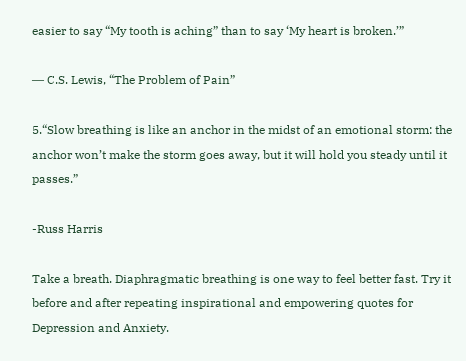easier to say “My tooth is aching” than to say ‘My heart is broken.’”

― C.S. Lewis, “The Problem of Pain”

5.“Slow breathing is like an anchor in the midst of an emotional storm: the anchor won’t make the storm goes away, but it will hold you steady until it passes.”

-Russ Harris

Take a breath. Diaphragmatic breathing is one way to feel better fast. Try it before and after repeating inspirational and empowering quotes for Depression and Anxiety.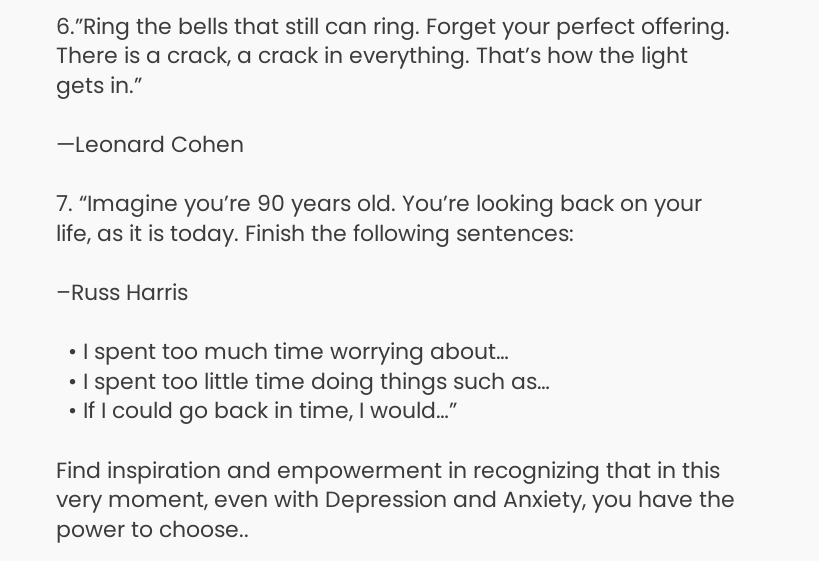6.”Ring the bells that still can ring. Forget your perfect offering. There is a crack, a crack in everything. That’s how the light gets in.”

—Leonard Cohen

7. “Imagine you’re 90 years old. You’re looking back on your life, as it is today. Finish the following sentences:

–Russ Harris

  • I spent too much time worrying about…
  • I spent too little time doing things such as…
  • If I could go back in time, I would…”

Find inspiration and empowerment in recognizing that in this very moment, even with Depression and Anxiety, you have the power to choose..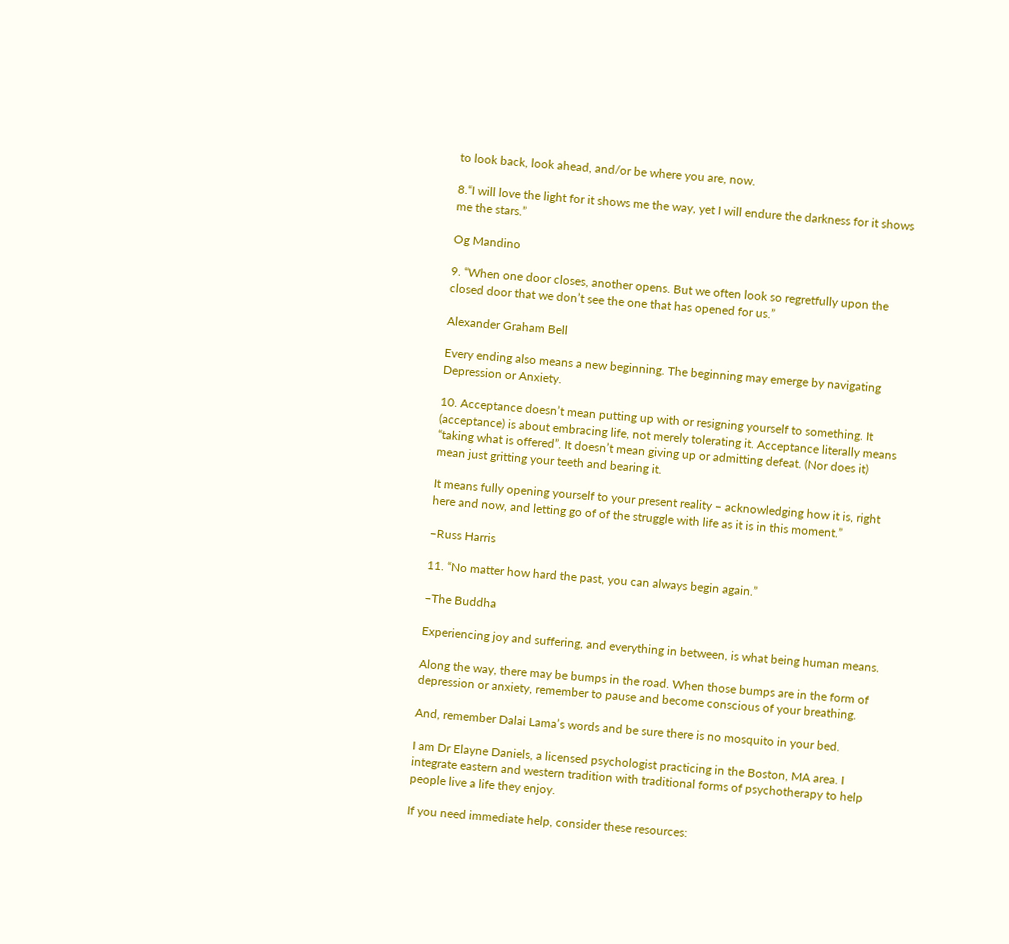to look back, look ahead, and/or be where you are, now.

8.“I will love the light for it shows me the way, yet I will endure the darkness for it shows me the stars.”

Og Mandino

9. “When one door closes, another opens. But we often look so regretfully upon the closed door that we don’t see the one that has opened for us.”

Alexander Graham Bell

Every ending also means a new beginning. The beginning may emerge by navigating Depression or Anxiety.

10. Acceptance doesn’t mean putting up with or resigning yourself to something. It (acceptance) is about embracing life, not merely tolerating it. Acceptance literally means “taking what is offered”. It doesn’t mean giving up or admitting defeat. (Nor does it) mean just gritting your teeth and bearing it.

It means fully opening yourself to your present reality – acknowledging how it is, right here and now, and letting go of of the struggle with life as it is in this moment.”

–Russ Harris

11. “No matter how hard the past, you can always begin again.”

–The Buddha

Experiencing joy and suffering, and everything in between, is what being human means.

Along the way, there may be bumps in the road. When those bumps are in the form of depression or anxiety, remember to pause and become conscious of your breathing.

And, remember Dalai Lama’s words and be sure there is no mosquito in your bed.

I am Dr Elayne Daniels, a licensed psychologist practicing in the Boston, MA area. I integrate eastern and western tradition with traditional forms of psychotherapy to help people live a life they enjoy.

If you need immediate help, consider these resources: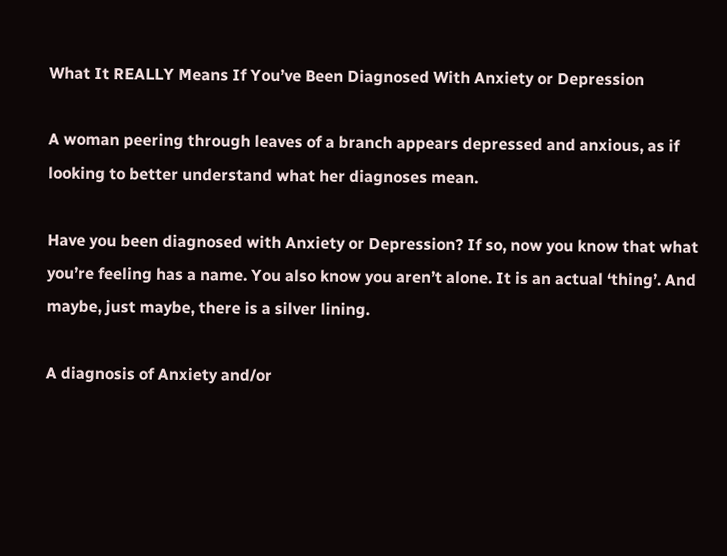What It REALLY Means If You’ve Been Diagnosed With Anxiety or Depression

A woman peering through leaves of a branch appears depressed and anxious, as if looking to better understand what her diagnoses mean.

Have you been diagnosed with Anxiety or Depression? If so, now you know that what you’re feeling has a name. You also know you aren’t alone. It is an actual ‘thing’. And maybe, just maybe, there is a silver lining.

A diagnosis of Anxiety and/or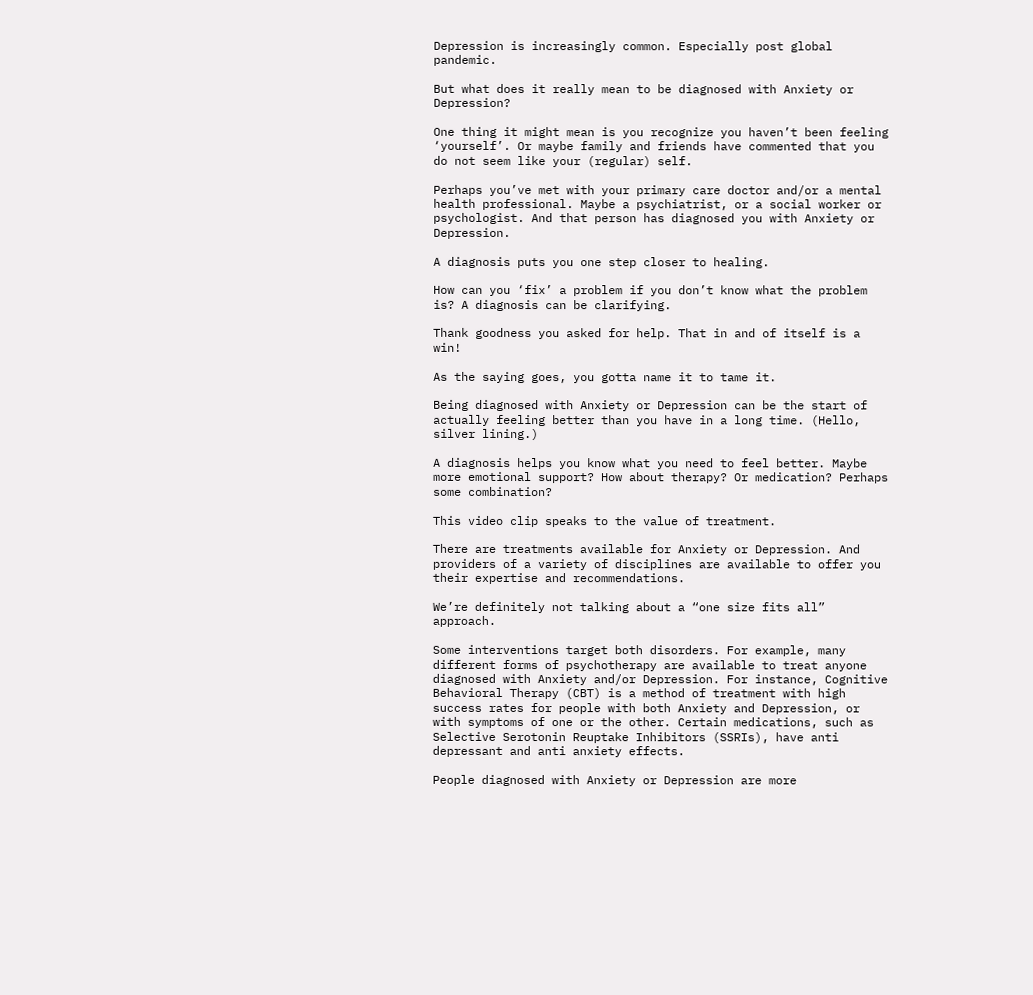Depression is increasingly common. Especially post global pandemic.

But what does it really mean to be diagnosed with Anxiety or Depression?

One thing it might mean is you recognize you haven’t been feeling ‘yourself’. Or maybe family and friends have commented that you do not seem like your (regular) self.

Perhaps you’ve met with your primary care doctor and/or a mental health professional. Maybe a psychiatrist, or a social worker or psychologist. And that person has diagnosed you with Anxiety or Depression.

A diagnosis puts you one step closer to healing.

How can you ‘fix’ a problem if you don’t know what the problem is? A diagnosis can be clarifying.

Thank goodness you asked for help. That in and of itself is a win!

As the saying goes, you gotta name it to tame it.

Being diagnosed with Anxiety or Depression can be the start of actually feeling better than you have in a long time. (Hello, silver lining.)

A diagnosis helps you know what you need to feel better. Maybe more emotional support? How about therapy? Or medication? Perhaps some combination?

This video clip speaks to the value of treatment.

There are treatments available for Anxiety or Depression. And providers of a variety of disciplines are available to offer you their expertise and recommendations.

We’re definitely not talking about a “one size fits all” approach.

Some interventions target both disorders. For example, many different forms of psychotherapy are available to treat anyone diagnosed with Anxiety and/or Depression. For instance, Cognitive Behavioral Therapy (CBT) is a method of treatment with high success rates for people with both Anxiety and Depression, or with symptoms of one or the other. Certain medications, such as Selective Serotonin Reuptake Inhibitors (SSRIs), have anti depressant and anti anxiety effects.

People diagnosed with Anxiety or Depression are more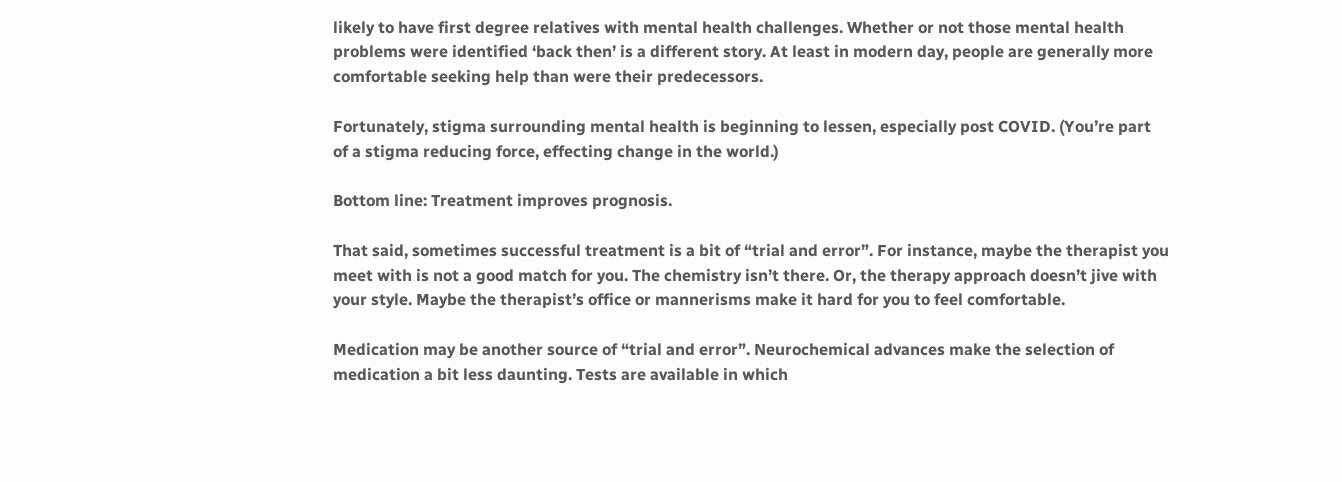likely to have first degree relatives with mental health challenges. Whether or not those mental health problems were identified ‘back then’ is a different story. At least in modern day, people are generally more comfortable seeking help than were their predecessors.

Fortunately, stigma surrounding mental health is beginning to lessen, especially post COVID. (You’re part of a stigma reducing force, effecting change in the world.)

Bottom line: Treatment improves prognosis.

That said, sometimes successful treatment is a bit of “trial and error”. For instance, maybe the therapist you meet with is not a good match for you. The chemistry isn’t there. Or, the therapy approach doesn’t jive with your style. Maybe the therapist’s office or mannerisms make it hard for you to feel comfortable.

Medication may be another source of “trial and error”. Neurochemical advances make the selection of medication a bit less daunting. Tests are available in which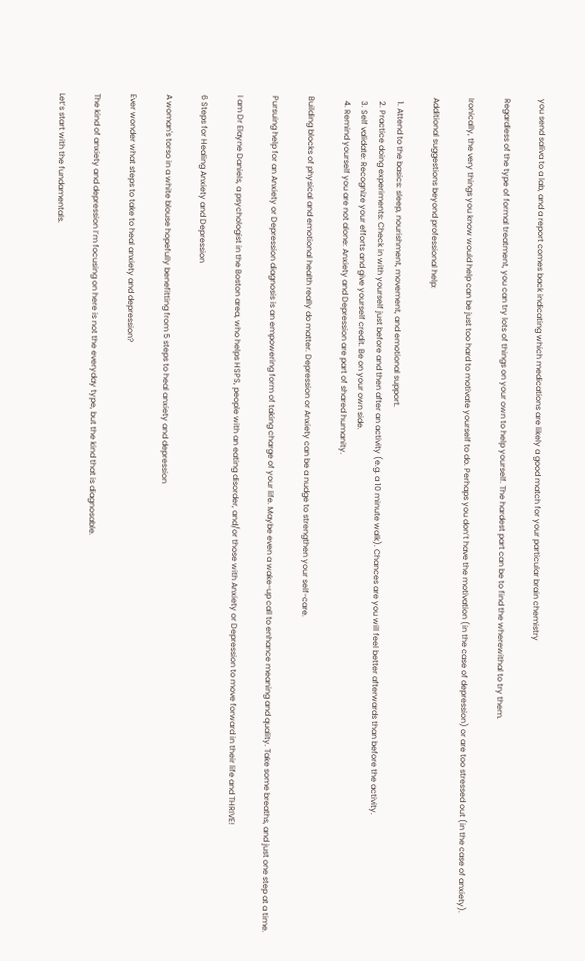you send saliva to a lab, and a report comes back indicating which medications are likely a good match for your particular brain chemistry

Regardless of the type of formal treatment, you can try lots of things on your own to help yourself. The hardest part can be to find the wherewithal to try them.

Ironically, the very things you know would help can be just too hard to motivate yourself to do. Perhaps you don’t have the motivation (in the case of depression) or are too stressed out (in the case of anxiety).

Additional suggestions beyond professional help:

  1. Attend to the basics: sleep, nourishment, movement, and emotional support.
  2. Practice doing experiments: Check in with yourself just before and then after an activity (e.g. a 10 minute walk). Chances are you will feel better afterwards than before the activity.
  3. Self validate: Recognize your efforts and give yourself credit. Be on your own side.
  4. Remind yourself you are not alone: Anxiety and Depression are part of shared humanity.

Building blocks of physical and emotional health really do matter. Depression or Anxiety can be a nudge to strengthen your self-care.

Pursuing help for an Anxiety or Depression diagnosis is an empowering form of taking charge of your life. Maybe even a wake-up call to enhance meaning and quality. Take some breaths, and just one step at a time.

I am Dr Elayne Daniels, a psychologist in the Boston area, who helps HSPS, people with an eating disorder, and/or those with Anxiety or Depression to move forward in their life and THRIVE!

6 Steps for Healing Anxiety and Depression

A woman's torso in a white blouse hopefully benefitting from 5 steps to heal anxiety and depression

Ever wonder what steps to take to heal anxiety and depression?

The kind of anxiety and depression I’m focusing on here is not the everyday type, but the kind that is diagnosable.

Let’s start with the fundamentals.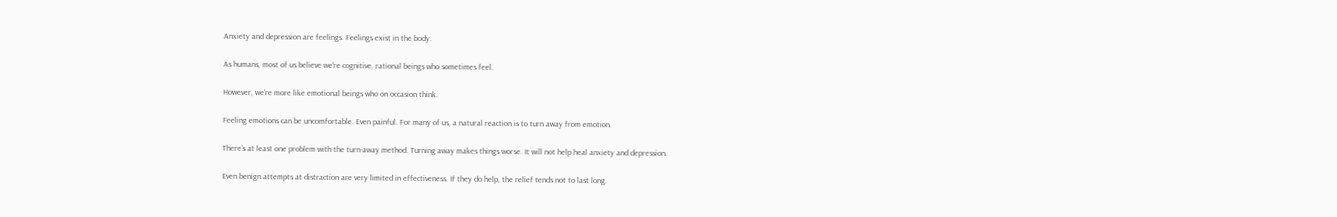Anxiety and depression are feelings. Feelings exist in the body.

As humans, most of us believe we’re cognitive, rational beings who sometimes feel.

However, we’re more like emotional beings who on occasion think.

Feeling emotions can be uncomfortable. Even painful. For many of us, a natural reaction is to turn away from emotion.

There’s at least one problem with the turn-away method. Turning away makes things worse. It will not help heal anxiety and depression.

Even benign attempts at distraction are very limited in effectiveness. If they do help, the relief tends not to last long.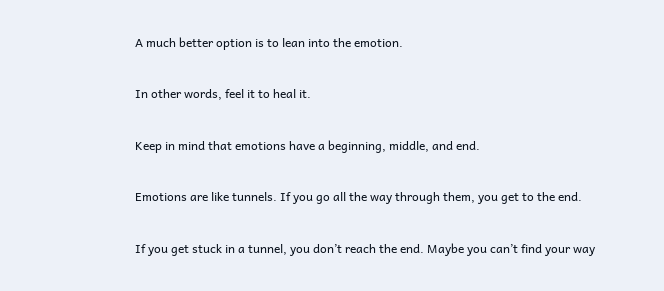A much better option is to lean into the emotion.

In other words, feel it to heal it.

Keep in mind that emotions have a beginning, middle, and end.

Emotions are like tunnels. If you go all the way through them, you get to the end.

If you get stuck in a tunnel, you don’t reach the end. Maybe you can’t find your way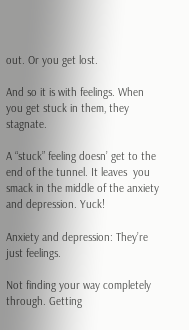out. Or you get lost.

And so it is with feelings. When you get stuck in them, they stagnate.

A “stuck” feeling doesn’ get to the end of the tunnel. It leaves  you smack in the middle of the anxiety and depression. Yuck!

Anxiety and depression: They’re just feelings.

Not finding your way completely through. Getting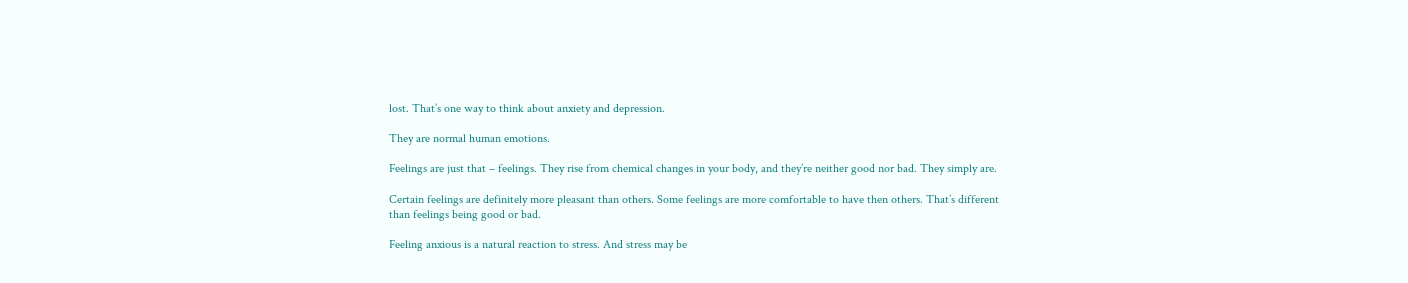lost. That’s one way to think about anxiety and depression.

They are normal human emotions.

Feelings are just that – feelings. They rise from chemical changes in your body, and they’re neither good nor bad. They simply are.

Certain feelings are definitely more pleasant than others. Some feelings are more comfortable to have then others. That’s different than feelings being good or bad.

Feeling anxious is a natural reaction to stress. And stress may be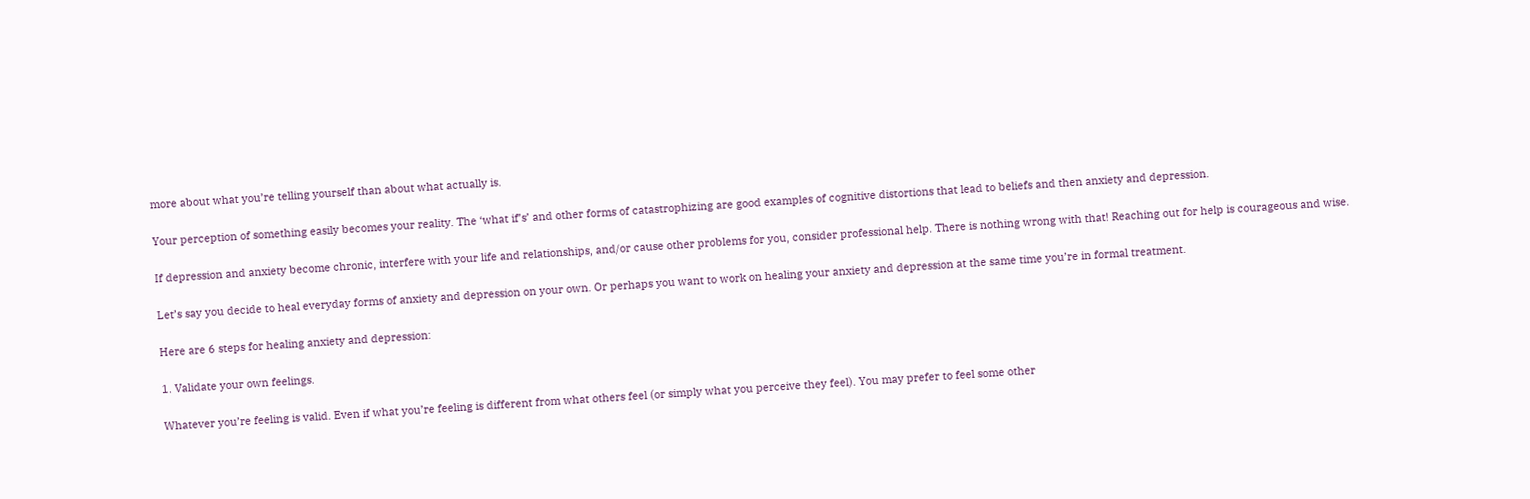more about what you’re telling yourself than about what actually is.

Your perception of something easily becomes your reality. The ‘what if’s’ and other forms of catastrophizing are good examples of cognitive distortions that lead to beliefs and then anxiety and depression.

If depression and anxiety become chronic, interfere with your life and relationships, and/or cause other problems for you, consider professional help. There is nothing wrong with that! Reaching out for help is courageous and wise.

Let’s say you decide to heal everyday forms of anxiety and depression on your own. Or perhaps you want to work on healing your anxiety and depression at the same time you’re in formal treatment.

Here are 6 steps for healing anxiety and depression:

1. Validate your own feelings.

Whatever you’re feeling is valid. Even if what you’re feeling is different from what others feel (or simply what you perceive they feel). You may prefer to feel some other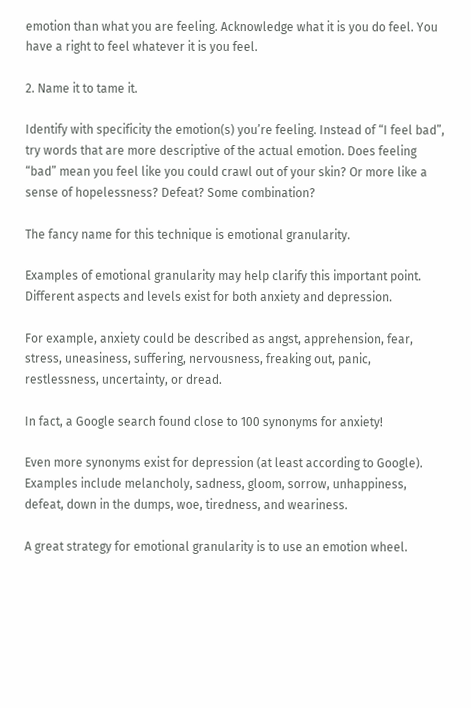emotion than what you are feeling. Acknowledge what it is you do feel. You have a right to feel whatever it is you feel.

2. Name it to tame it.

Identify with specificity the emotion(s) you’re feeling. Instead of “I feel bad”, try words that are more descriptive of the actual emotion. Does feeling “bad” mean you feel like you could crawl out of your skin? Or more like a sense of hopelessness? Defeat? Some combination?

The fancy name for this technique is emotional granularity.

Examples of emotional granularity may help clarify this important point. Different aspects and levels exist for both anxiety and depression.

For example, anxiety could be described as angst, apprehension, fear, stress, uneasiness, suffering, nervousness, freaking out, panic, restlessness, uncertainty, or dread.

In fact, a Google search found close to 100 synonyms for anxiety!

Even more synonyms exist for depression (at least according to Google). Examples include melancholy, sadness, gloom, sorrow, unhappiness, defeat, down in the dumps, woe, tiredness, and weariness.

A great strategy for emotional granularity is to use an emotion wheel.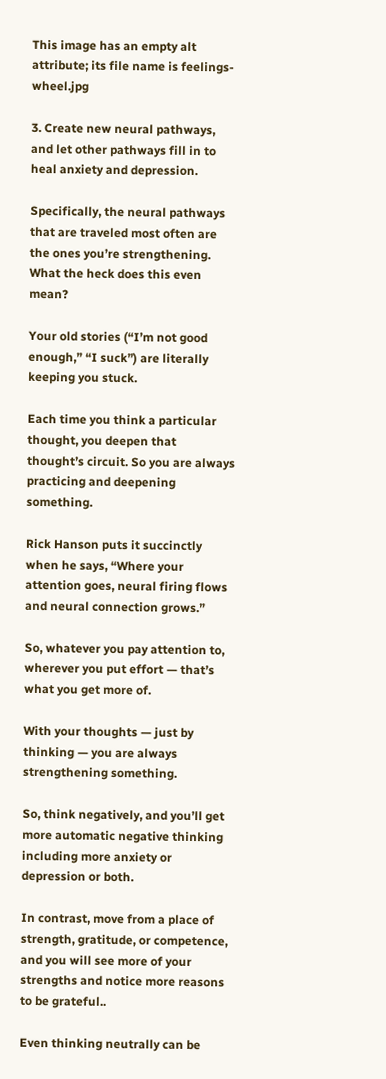This image has an empty alt attribute; its file name is feelings-wheel.jpg

3. Create new neural pathways, and let other pathways fill in to heal anxiety and depression.

Specifically, the neural pathways that are traveled most often are the ones you’re strengthening.  What the heck does this even mean?

Your old stories (“I’m not good enough,” “I suck”) are literally keeping you stuck.

Each time you think a particular thought, you deepen that thought’s circuit. So you are always practicing and deepening something.

Rick Hanson puts it succinctly when he says, “Where your attention goes, neural firing flows and neural connection grows.”

So, whatever you pay attention to, wherever you put effort — that’s what you get more of.

With your thoughts — just by thinking — you are always strengthening something.

So, think negatively, and you’ll get more automatic negative thinking including more anxiety or depression or both.

In contrast, move from a place of strength, gratitude, or competence, and you will see more of your strengths and notice more reasons to be grateful..

Even thinking neutrally can be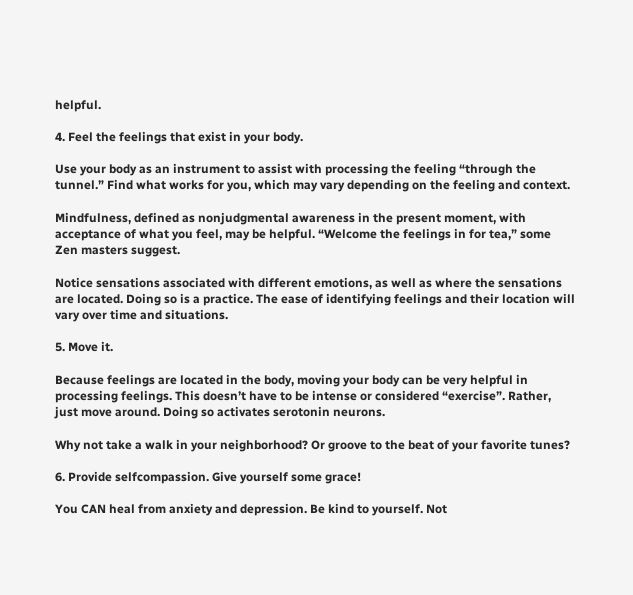helpful.

4. Feel the feelings that exist in your body.

Use your body as an instrument to assist with processing the feeling “through the tunnel.” Find what works for you, which may vary depending on the feeling and context.

Mindfulness, defined as nonjudgmental awareness in the present moment, with acceptance of what you feel, may be helpful. “Welcome the feelings in for tea,” some Zen masters suggest.

Notice sensations associated with different emotions, as well as where the sensations are located. Doing so is a practice. The ease of identifying feelings and their location will vary over time and situations.

5. Move it.

Because feelings are located in the body, moving your body can be very helpful in processing feelings. This doesn’t have to be intense or considered “exercise”. Rather, just move around. Doing so activates serotonin neurons.

Why not take a walk in your neighborhood? Or groove to the beat of your favorite tunes?

6. Provide selfcompassion. Give yourself some grace!

You CAN heal from anxiety and depression. Be kind to yourself. Not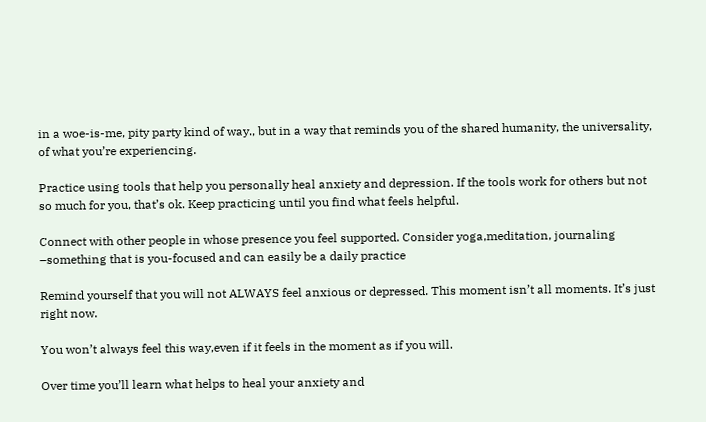in a woe-is-me, pity party kind of way., but in a way that reminds you of the shared humanity, the universality, of what you’re experiencing.

Practice using tools that help you personally heal anxiety and depression. If the tools work for others but not so much for you, that’s ok. Keep practicing until you find what feels helpful.

Connect with other people in whose presence you feel supported. Consider yoga,meditation, journaling –something that is you-focused and can easily be a daily practice

Remind yourself that you will not ALWAYS feel anxious or depressed. This moment isn’t all moments. It’s just right now.

You won’t always feel this way,even if it feels in the moment as if you will.

Over time you’ll learn what helps to heal your anxiety and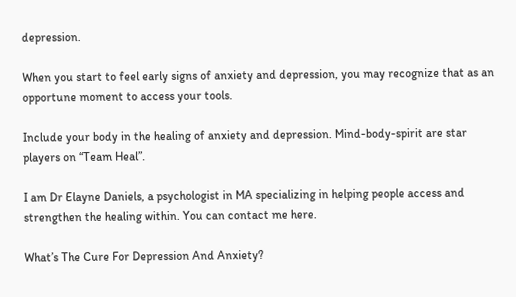depression.

When you start to feel early signs of anxiety and depression, you may recognize that as an opportune moment to access your tools.

Include your body in the healing of anxiety and depression. Mind-body-spirit are star players on “Team Heal”.

I am Dr Elayne Daniels, a psychologist in MA specializing in helping people access and strengthen the healing within. You can contact me here.

What’s The Cure For Depression And Anxiety?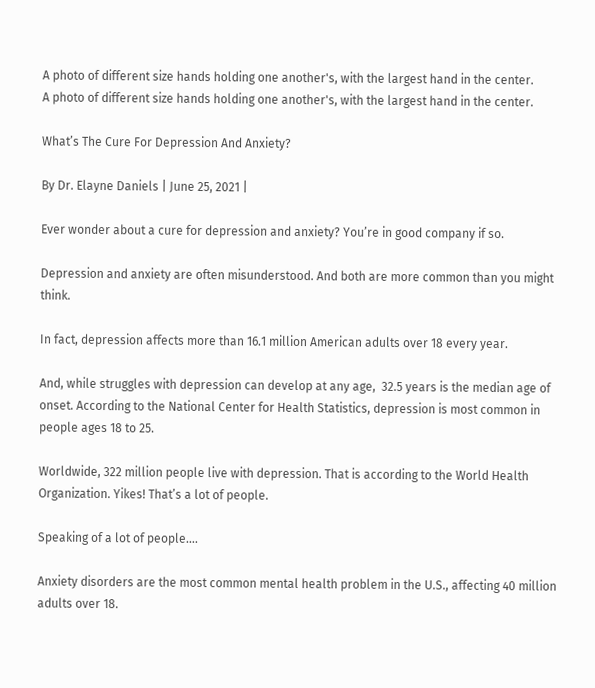A photo of different size hands holding one another's, with the largest hand in the center.
A photo of different size hands holding one another's, with the largest hand in the center.

What’s The Cure For Depression And Anxiety?

By Dr. Elayne Daniels | June 25, 2021 |

Ever wonder about a cure for depression and anxiety? You’re in good company if so.

Depression and anxiety are often misunderstood. And both are more common than you might think.

In fact, depression affects more than 16.1 million American adults over 18 every year.

And, while struggles with depression can develop at any age,  32.5 years is the median age of onset. According to the National Center for Health Statistics, depression is most common in people ages 18 to 25.

Worldwide, 322 million people live with depression. That is according to the World Health Organization. Yikes! That’s a lot of people.

Speaking of a lot of people….

Anxiety disorders are the most common mental health problem in the U.S., affecting 40 million adults over 18.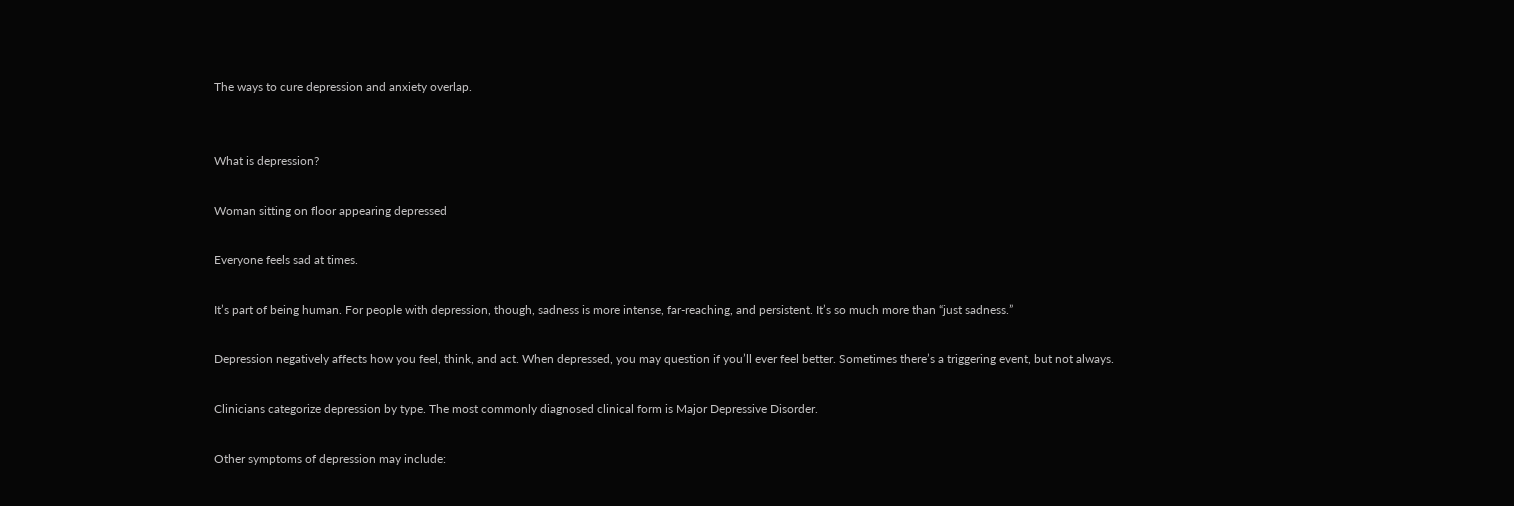The ways to cure depression and anxiety overlap.


What is depression?

Woman sitting on floor appearing depressed

Everyone feels sad at times.

It’s part of being human. For people with depression, though, sadness is more intense, far-reaching, and persistent. It’s so much more than “just sadness.”

Depression negatively affects how you feel, think, and act. When depressed, you may question if you’ll ever feel better. Sometimes there’s a triggering event, but not always.

Clinicians categorize depression by type. The most commonly diagnosed clinical form is Major Depressive Disorder.

Other symptoms of depression may include: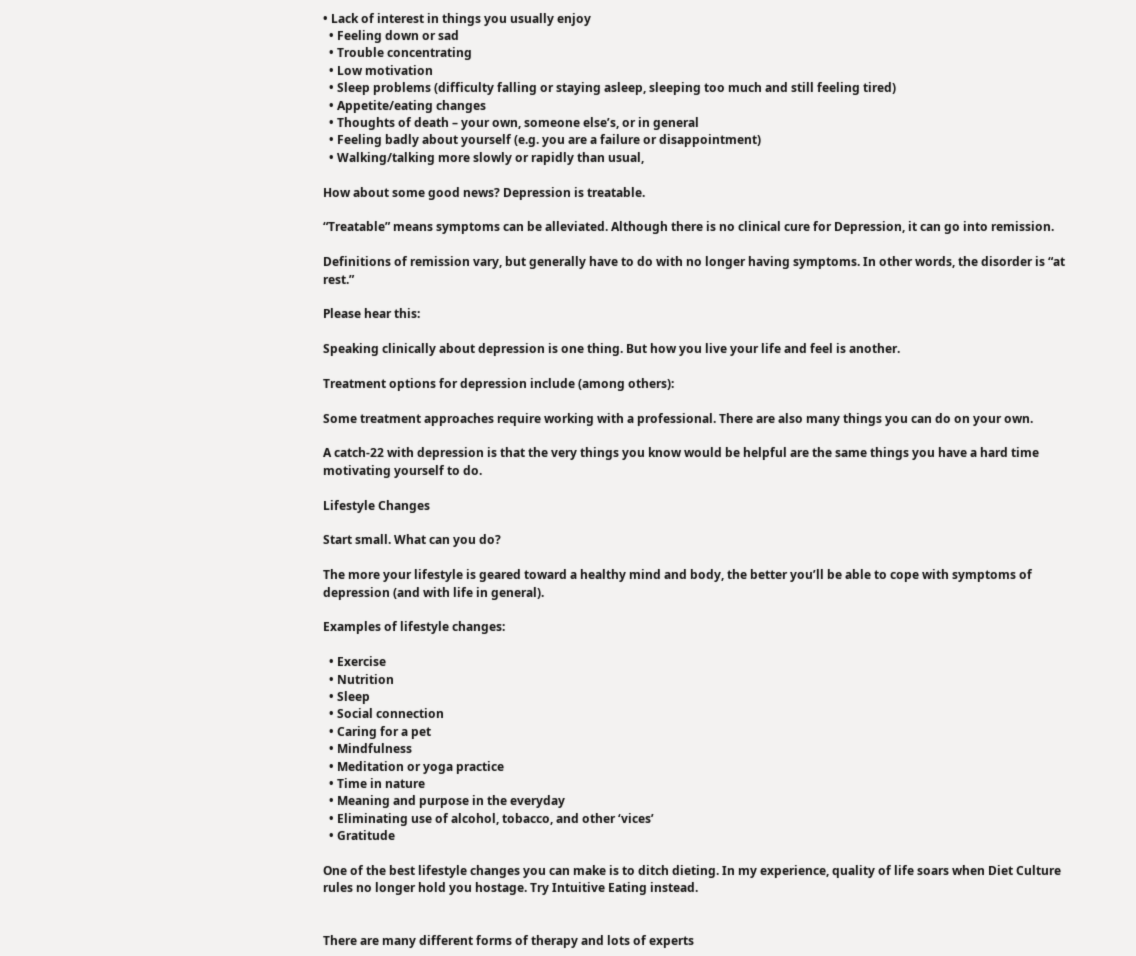• Lack of interest in things you usually enjoy
  • Feeling down or sad
  • Trouble concentrating
  • Low motivation
  • Sleep problems (difficulty falling or staying asleep, sleeping too much and still feeling tired)
  • Appetite/eating changes
  • Thoughts of death – your own, someone else’s, or in general
  • Feeling badly about yourself (e.g. you are a failure or disappointment)
  • Walking/talking more slowly or rapidly than usual,

How about some good news? Depression is treatable.

“Treatable” means symptoms can be alleviated. Although there is no clinical cure for Depression, it can go into remission.

Definitions of remission vary, but generally have to do with no longer having symptoms. In other words, the disorder is “at rest.”

Please hear this:

Speaking clinically about depression is one thing. But how you live your life and feel is another.

Treatment options for depression include (among others):

Some treatment approaches require working with a professional. There are also many things you can do on your own.

A catch-22 with depression is that the very things you know would be helpful are the same things you have a hard time motivating yourself to do.

Lifestyle Changes

Start small. What can you do?

The more your lifestyle is geared toward a healthy mind and body, the better you’ll be able to cope with symptoms of depression (and with life in general).

Examples of lifestyle changes:

  • Exercise
  • Nutrition
  • Sleep
  • Social connection
  • Caring for a pet
  • Mindfulness
  • Meditation or yoga practice
  • Time in nature
  • Meaning and purpose in the everyday
  • Eliminating use of alcohol, tobacco, and other ‘vices’
  • Gratitude

One of the best lifestyle changes you can make is to ditch dieting. In my experience, quality of life soars when Diet Culture rules no longer hold you hostage. Try Intuitive Eating instead.


There are many different forms of therapy and lots of experts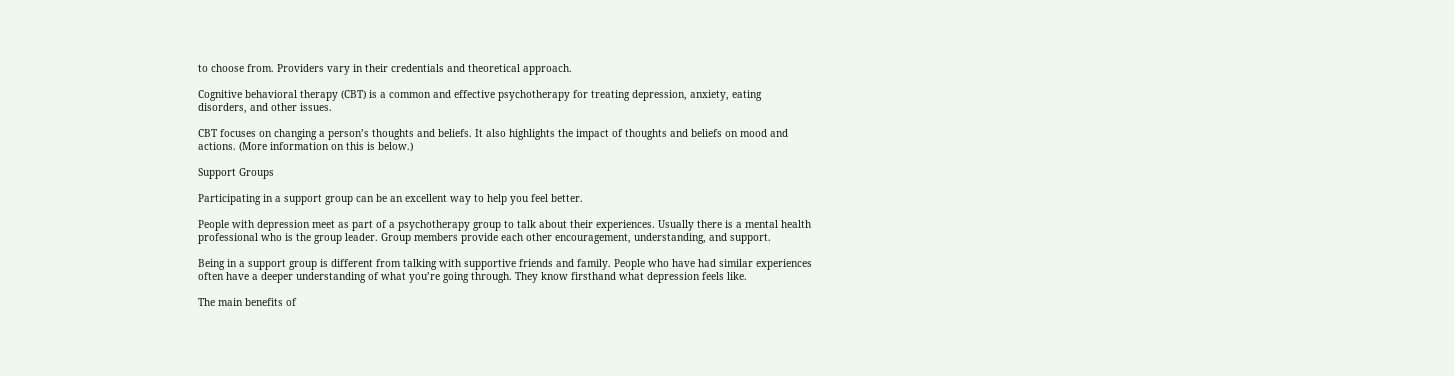to choose from. Providers vary in their credentials and theoretical approach.

Cognitive behavioral therapy (CBT) is a common and effective psychotherapy for treating depression, anxiety, eating disorders, and other issues.

CBT focuses on changing a person’s thoughts and beliefs. It also highlights the impact of thoughts and beliefs on mood and actions. (More information on this is below.)

Support Groups

Participating in a support group can be an excellent way to help you feel better.

People with depression meet as part of a psychotherapy group to talk about their experiences. Usually there is a mental health professional who is the group leader. Group members provide each other encouragement, understanding, and support.

Being in a support group is different from talking with supportive friends and family. People who have had similar experiences often have a deeper understanding of what you’re going through. They know firsthand what depression feels like.

The main benefits of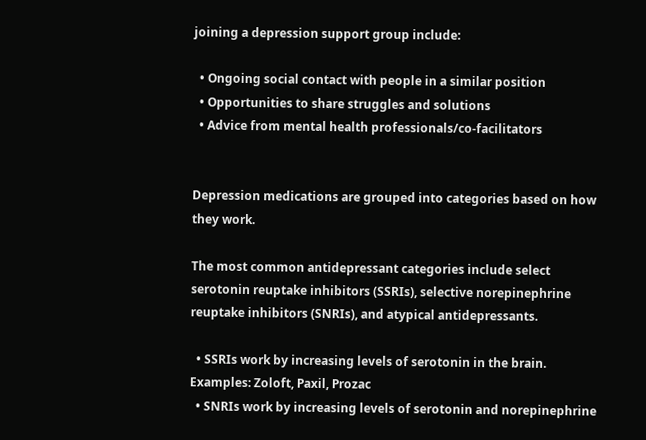joining a depression support group include:

  • Ongoing social contact with people in a similar position
  • Opportunities to share struggles and solutions
  • Advice from mental health professionals/co-facilitators


Depression medications are grouped into categories based on how they work.

The most common antidepressant categories include select serotonin reuptake inhibitors (SSRIs), selective norepinephrine reuptake inhibitors (SNRIs), and atypical antidepressants.

  • SSRIs work by increasing levels of serotonin in the brain. Examples: Zoloft, Paxil, Prozac
  • SNRIs work by increasing levels of serotonin and norepinephrine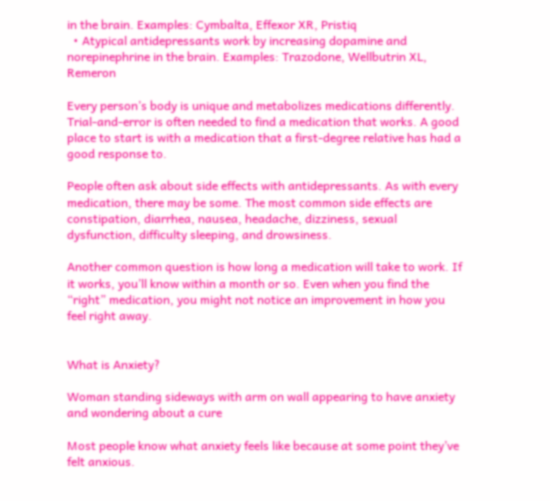in the brain. Examples: Cymbalta, Effexor XR, Pristiq
  • Atypical antidepressants work by increasing dopamine and norepinephrine in the brain. Examples: Trazodone, Wellbutrin XL, Remeron

Every person’s body is unique and metabolizes medications differently. Trial-and-error is often needed to find a medication that works. A good place to start is with a medication that a first-degree relative has had a good response to.

People often ask about side effects with antidepressants. As with every medication, there may be some. The most common side effects are constipation, diarrhea, nausea, headache, dizziness, sexual dysfunction, difficulty sleeping, and drowsiness.

Another common question is how long a medication will take to work. If it works, you’ll know within a month or so. Even when you find the “right” medication, you might not notice an improvement in how you feel right away.


What is Anxiety?

Woman standing sideways with arm on wall appearing to have anxiety and wondering about a cure

Most people know what anxiety feels like because at some point they’ve felt anxious.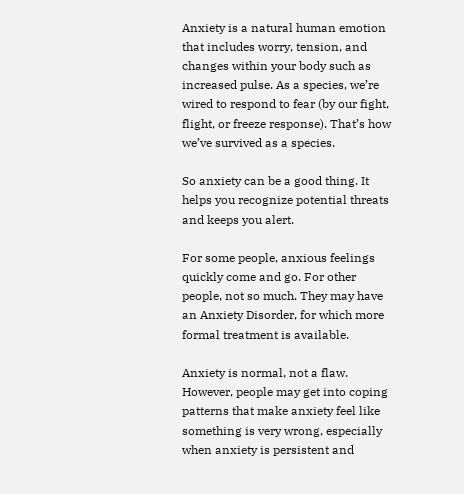Anxiety is a natural human emotion that includes worry, tension, and changes within your body such as increased pulse. As a species, we’re wired to respond to fear (by our fight, flight, or freeze response). That’s how we’ve survived as a species.

So anxiety can be a good thing. It helps you recognize potential threats and keeps you alert.

For some people, anxious feelings quickly come and go. For other people, not so much. They may have an Anxiety Disorder, for which more formal treatment is available.

Anxiety is normal, not a flaw. However, people may get into coping patterns that make anxiety feel like something is very wrong, especially when anxiety is persistent and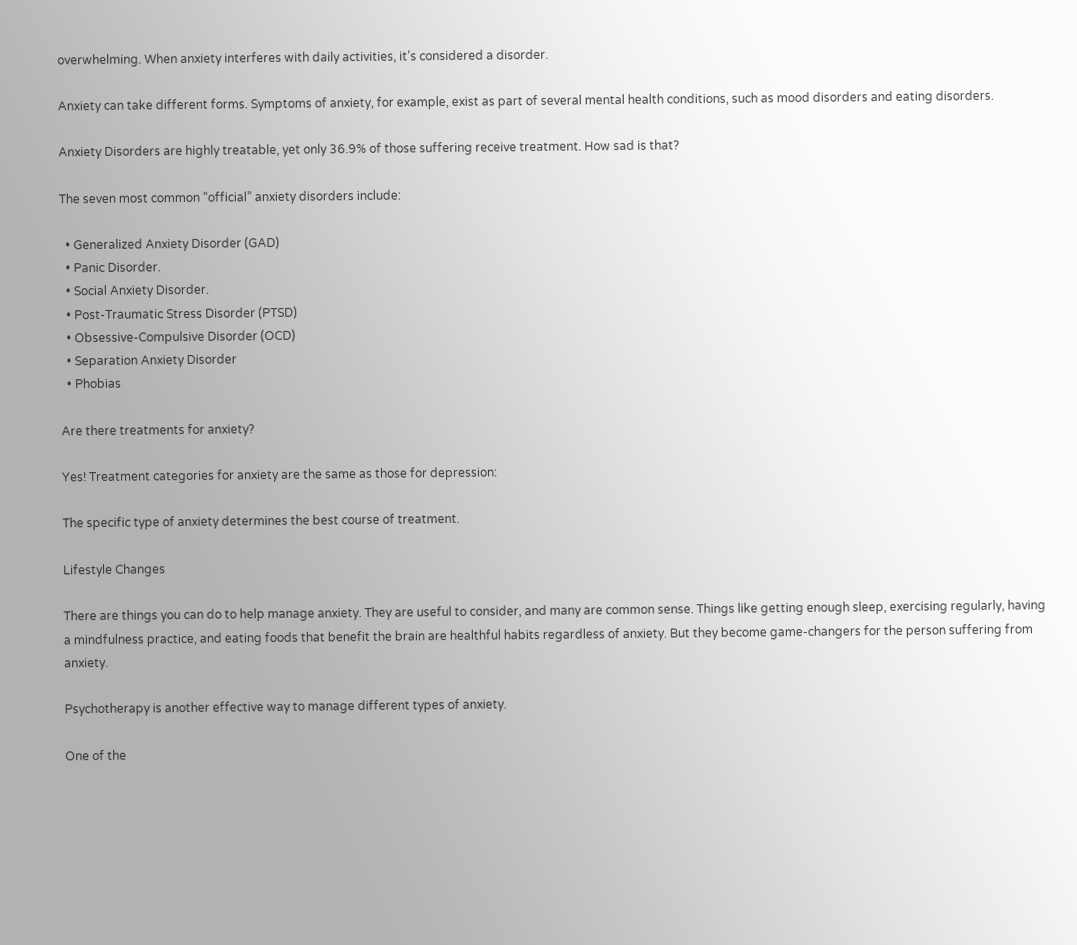overwhelming. When anxiety interferes with daily activities, it’s considered a disorder.

Anxiety can take different forms. Symptoms of anxiety, for example, exist as part of several mental health conditions, such as mood disorders and eating disorders.

Anxiety Disorders are highly treatable, yet only 36.9% of those suffering receive treatment. How sad is that?

The seven most common “official” anxiety disorders include:

  • Generalized Anxiety Disorder (GAD)
  • Panic Disorder.
  • Social Anxiety Disorder.
  • Post-Traumatic Stress Disorder (PTSD)
  • Obsessive-Compulsive Disorder (OCD)
  • Separation Anxiety Disorder
  • Phobias

Are there treatments for anxiety?

Yes! Treatment categories for anxiety are the same as those for depression:

The specific type of anxiety determines the best course of treatment.

Lifestyle Changes

There are things you can do to help manage anxiety. They are useful to consider, and many are common sense. Things like getting enough sleep, exercising regularly, having a mindfulness practice, and eating foods that benefit the brain are healthful habits regardless of anxiety. But they become game-changers for the person suffering from anxiety.

Psychotherapy is another effective way to manage different types of anxiety.

One of the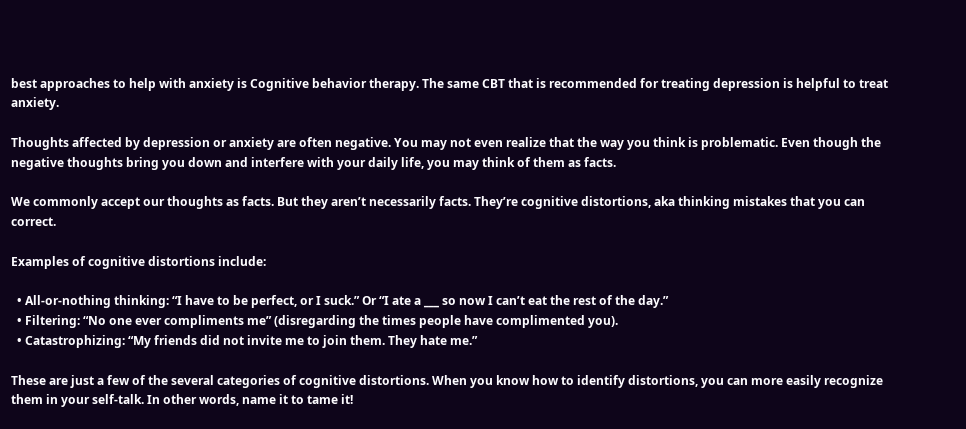best approaches to help with anxiety is Cognitive behavior therapy. The same CBT that is recommended for treating depression is helpful to treat anxiety.

Thoughts affected by depression or anxiety are often negative. You may not even realize that the way you think is problematic. Even though the negative thoughts bring you down and interfere with your daily life, you may think of them as facts.

We commonly accept our thoughts as facts. But they aren’t necessarily facts. They’re cognitive distortions, aka thinking mistakes that you can correct.

Examples of cognitive distortions include:

  • All-or-nothing thinking: “I have to be perfect, or I suck.” Or “I ate a ___ so now I can’t eat the rest of the day.”
  • Filtering: “No one ever compliments me” (disregarding the times people have complimented you).
  • Catastrophizing: “My friends did not invite me to join them. They hate me.”

These are just a few of the several categories of cognitive distortions. When you know how to identify distortions, you can more easily recognize them in your self-talk. In other words, name it to tame it!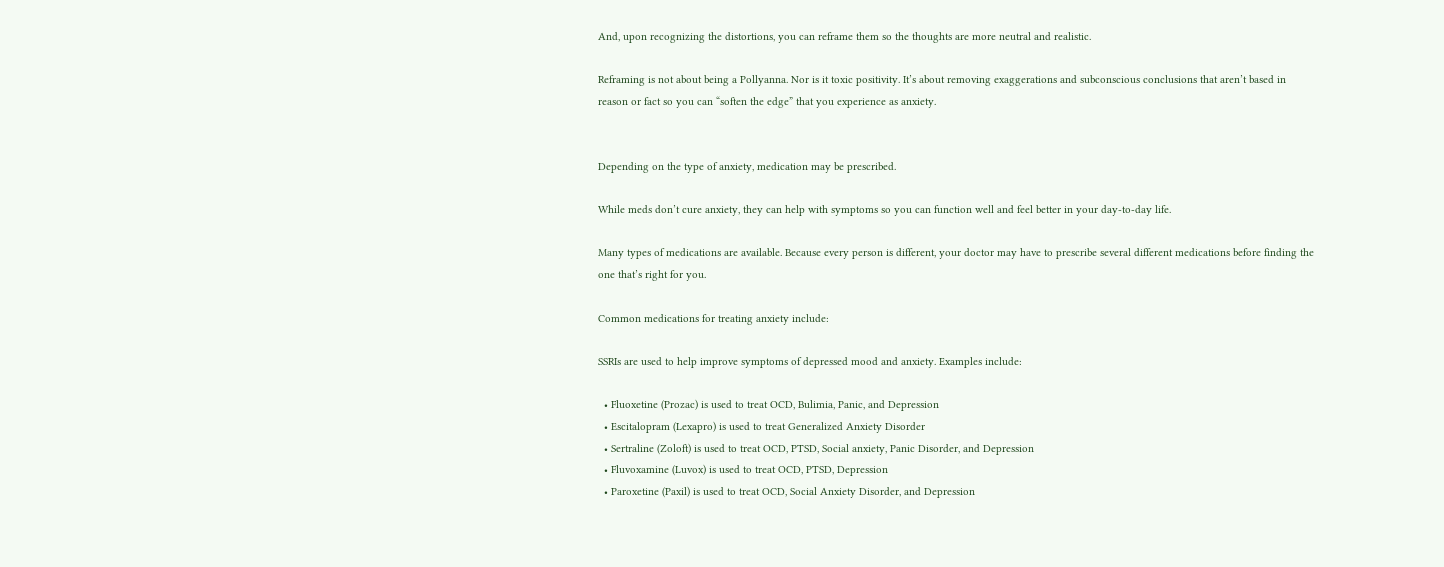And, upon recognizing the distortions, you can reframe them so the thoughts are more neutral and realistic.

Reframing is not about being a Pollyanna. Nor is it toxic positivity. It’s about removing exaggerations and subconscious conclusions that aren’t based in reason or fact so you can “soften the edge” that you experience as anxiety.


Depending on the type of anxiety, medication may be prescribed.

While meds don’t cure anxiety, they can help with symptoms so you can function well and feel better in your day-to-day life.

Many types of medications are available. Because every person is different, your doctor may have to prescribe several different medications before finding the one that’s right for you.

Common medications for treating anxiety include:

SSRIs are used to help improve symptoms of depressed mood and anxiety. Examples include:

  • Fluoxetine (Prozac) is used to treat OCD, Bulimia, Panic, and Depression
  • Escitalopram (Lexapro) is used to treat Generalized Anxiety Disorder
  • Sertraline (Zoloft) is used to treat OCD, PTSD, Social anxiety, Panic Disorder, and Depression
  • Fluvoxamine (Luvox) is used to treat OCD, PTSD, Depression
  • Paroxetine (Paxil) is used to treat OCD, Social Anxiety Disorder, and Depression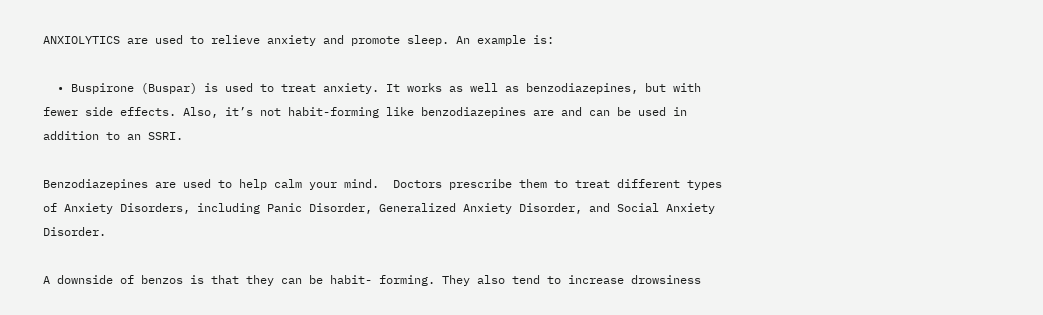ANXIOLYTICS are used to relieve anxiety and promote sleep. An example is:

  • Buspirone (Buspar) is used to treat anxiety. It works as well as benzodiazepines, but with fewer side effects. Also, it’s not habit-forming like benzodiazepines are and can be used in addition to an SSRI.

Benzodiazepines are used to help calm your mind.  Doctors prescribe them to treat different types of Anxiety Disorders, including Panic Disorder, Generalized Anxiety Disorder, and Social Anxiety Disorder.

A downside of benzos is that they can be habit- forming. They also tend to increase drowsiness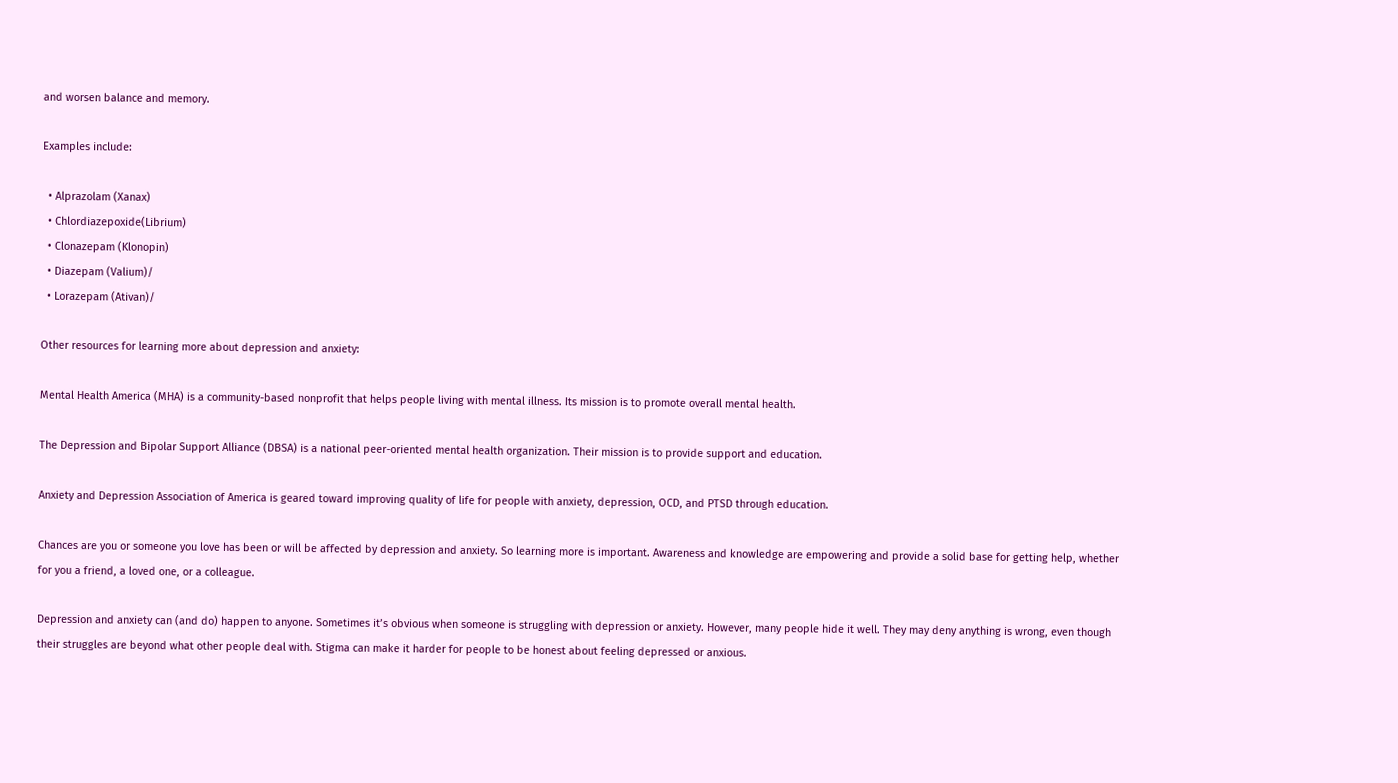and worsen balance and memory.

Examples include:

  • Alprazolam (Xanax)
  • Chlordiazepoxide(Librium)
  • Clonazepam (Klonopin)
  • Diazepam (Valium)/
  • Lorazepam (Ativan)/

Other resources for learning more about depression and anxiety:

Mental Health America (MHA) is a community-based nonprofit that helps people living with mental illness. Its mission is to promote overall mental health.

The Depression and Bipolar Support Alliance (DBSA) is a national peer-oriented mental health organization. Their mission is to provide support and education.

Anxiety and Depression Association of America is geared toward improving quality of life for people with anxiety, depression, OCD, and PTSD through education.

Chances are you or someone you love has been or will be affected by depression and anxiety. So learning more is important. Awareness and knowledge are empowering and provide a solid base for getting help, whether for you a friend, a loved one, or a colleague.

Depression and anxiety can (and do) happen to anyone. Sometimes it’s obvious when someone is struggling with depression or anxiety. However, many people hide it well. They may deny anything is wrong, even though their struggles are beyond what other people deal with. Stigma can make it harder for people to be honest about feeling depressed or anxious.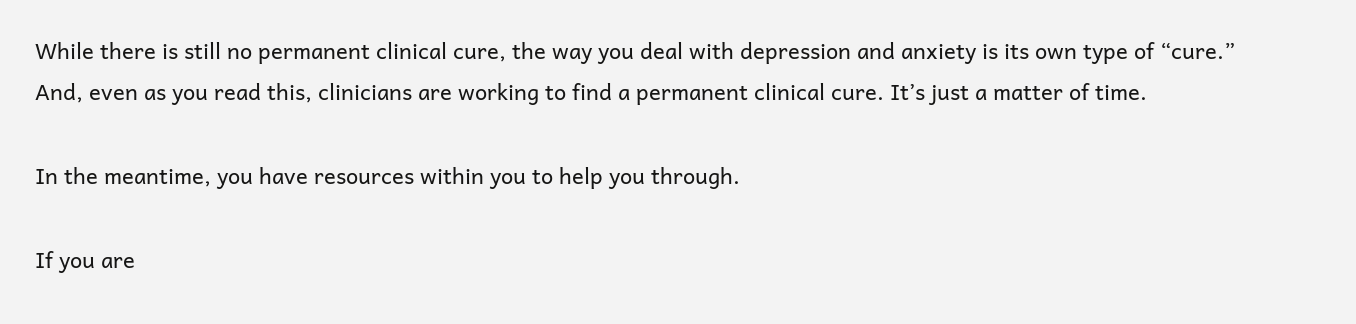While there is still no permanent clinical cure, the way you deal with depression and anxiety is its own type of “cure.” And, even as you read this, clinicians are working to find a permanent clinical cure. It’s just a matter of time.

In the meantime, you have resources within you to help you through.

If you are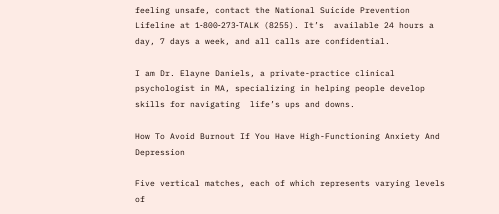feeling unsafe, contact the National Suicide Prevention Lifeline at 1‑800‑273‑TALK (8255). It’s  available 24 hours a day, 7 days a week, and all calls are confidential.

I am Dr. Elayne Daniels, a private-practice clinical psychologist in MA, specializing in helping people develop skills for navigating  life’s ups and downs.

How To Avoid Burnout If You Have High-Functioning Anxiety And Depression

Five vertical matches, each of which represents varying levels of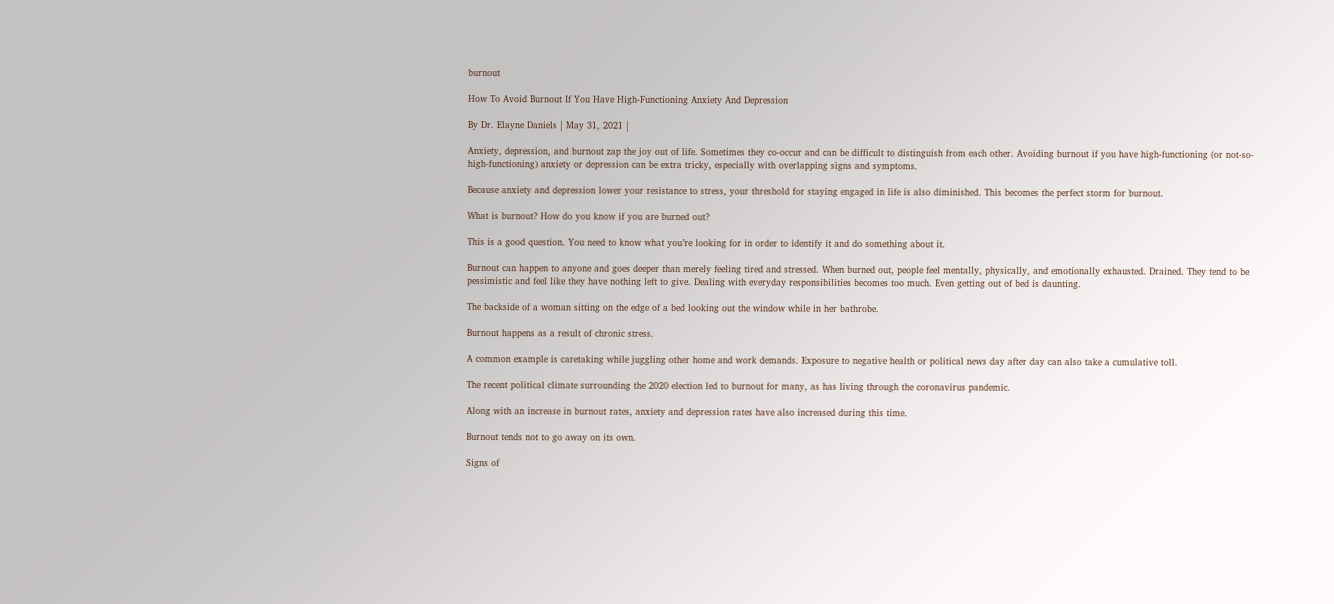burnout

How To Avoid Burnout If You Have High-Functioning Anxiety And Depression

By Dr. Elayne Daniels | May 31, 2021 |

Anxiety, depression, and burnout zap the joy out of life. Sometimes they co-occur and can be difficult to distinguish from each other. Avoiding burnout if you have high-functioning (or not-so-high-functioning) anxiety or depression can be extra tricky, especially with overlapping signs and symptoms.

Because anxiety and depression lower your resistance to stress, your threshold for staying engaged in life is also diminished. This becomes the perfect storm for burnout.

What is burnout? How do you know if you are burned out?

This is a good question. You need to know what you’re looking for in order to identify it and do something about it.

Burnout can happen to anyone and goes deeper than merely feeling tired and stressed. When burned out, people feel mentally, physically, and emotionally exhausted. Drained. They tend to be pessimistic and feel like they have nothing left to give. Dealing with everyday responsibilities becomes too much. Even getting out of bed is daunting.

The backside of a woman sitting on the edge of a bed looking out the window while in her bathrobe.

Burnout happens as a result of chronic stress.

A common example is caretaking while juggling other home and work demands. Exposure to negative health or political news day after day can also take a cumulative toll.

The recent political climate surrounding the 2020 election led to burnout for many, as has living through the coronavirus pandemic.

Along with an increase in burnout rates, anxiety and depression rates have also increased during this time.

Burnout tends not to go away on its own.

Signs of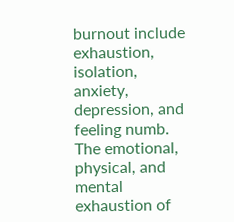burnout include exhaustion, isolation, anxiety, depression, and feeling numb. The emotional, physical, and mental exhaustion of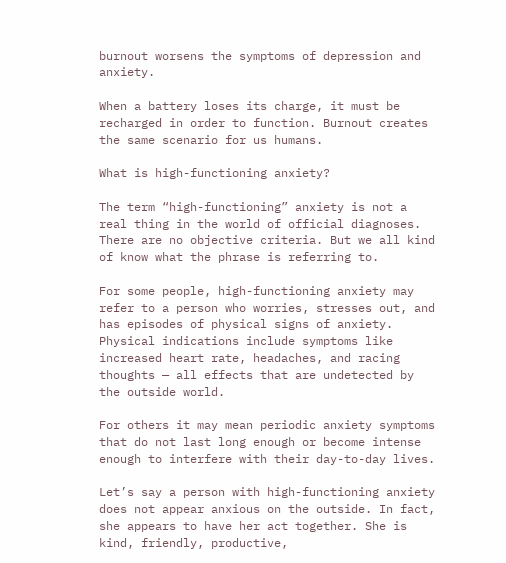burnout worsens the symptoms of depression and anxiety.

When a battery loses its charge, it must be recharged in order to function. Burnout creates the same scenario for us humans.

What is high-functioning anxiety?

The term “high-functioning” anxiety is not a real thing in the world of official diagnoses. There are no objective criteria. But we all kind of know what the phrase is referring to.

For some people, high-functioning anxiety may refer to a person who worries, stresses out, and has episodes of physical signs of anxiety. Physical indications include symptoms like increased heart rate, headaches, and racing thoughts — all effects that are undetected by the outside world.

For others it may mean periodic anxiety symptoms that do not last long enough or become intense enough to interfere with their day-to-day lives.

Let’s say a person with high-functioning anxiety does not appear anxious on the outside. In fact, she appears to have her act together. She is kind, friendly, productive,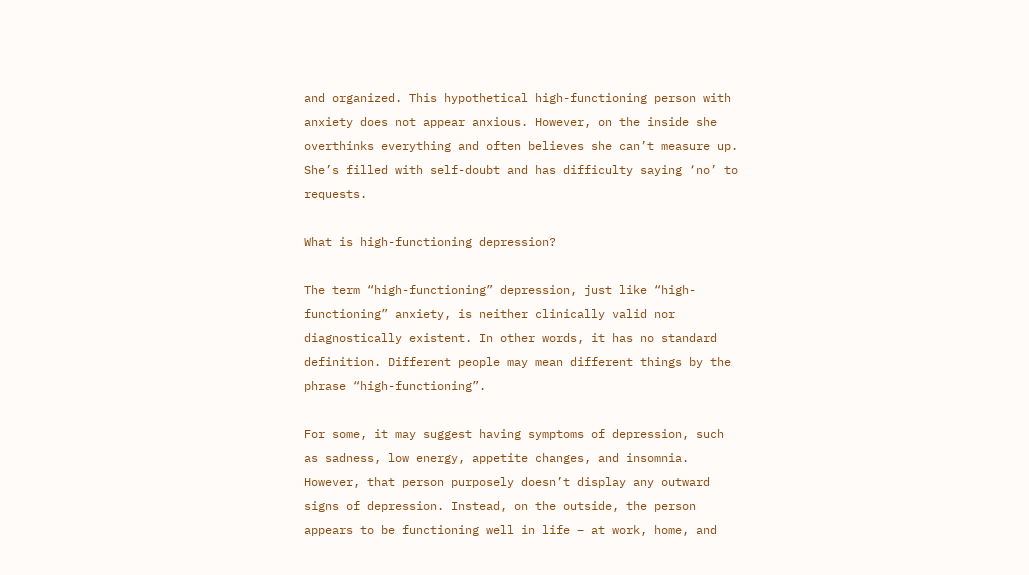and organized. This hypothetical high-functioning person with anxiety does not appear anxious. However, on the inside she overthinks everything and often believes she can’t measure up. She’s filled with self-doubt and has difficulty saying ‘no’ to requests.

What is high-functioning depression?

The term “high-functioning” depression, just like “high-functioning” anxiety, is neither clinically valid nor diagnostically existent. In other words, it has no standard definition. Different people may mean different things by the phrase “high-functioning”.

For some, it may suggest having symptoms of depression, such as sadness, low energy, appetite changes, and insomnia. However, that person purposely doesn’t display any outward signs of depression. Instead, on the outside, the person appears to be functioning well in life – at work, home, and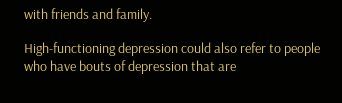with friends and family.

High-functioning depression could also refer to people who have bouts of depression that are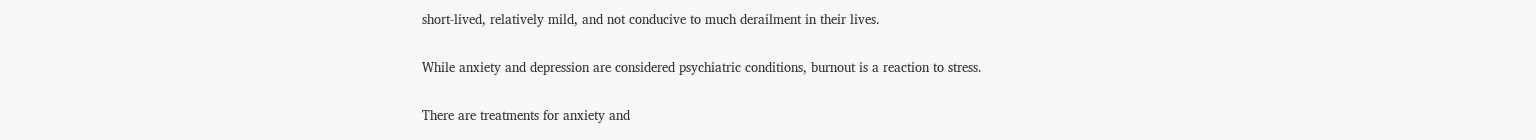short-lived, relatively mild, and not conducive to much derailment in their lives.

While anxiety and depression are considered psychiatric conditions, burnout is a reaction to stress.

There are treatments for anxiety and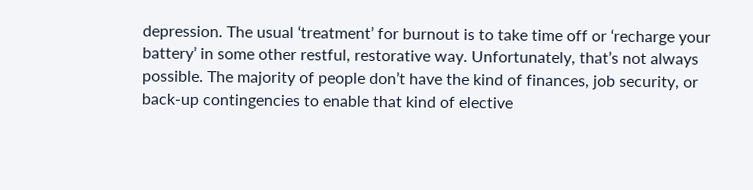depression. The usual ‘treatment’ for burnout is to take time off or ‘recharge your battery’ in some other restful, restorative way. Unfortunately, that’s not always possible. The majority of people don’t have the kind of finances, job security, or back-up contingencies to enable that kind of elective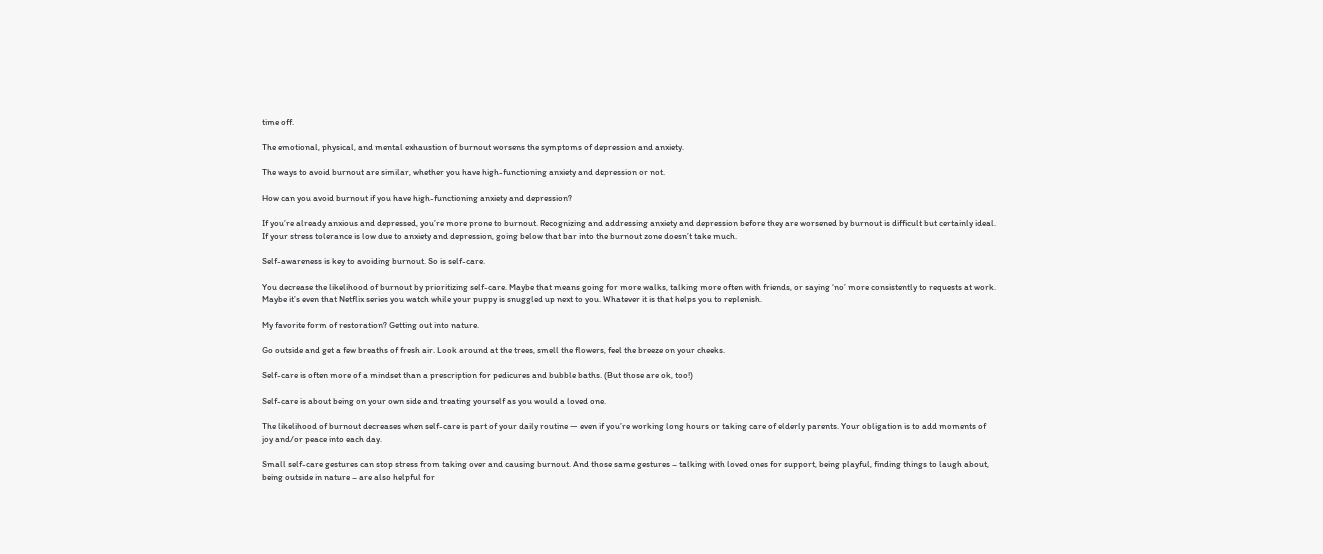time off.

The emotional, physical, and mental exhaustion of burnout worsens the symptoms of depression and anxiety.

The ways to avoid burnout are similar, whether you have high-functioning anxiety and depression or not.

How can you avoid burnout if you have high-functioning anxiety and depression?

If you’re already anxious and depressed, you’re more prone to burnout. Recognizing and addressing anxiety and depression before they are worsened by burnout is difficult but certainly ideal. If your stress tolerance is low due to anxiety and depression, going below that bar into the burnout zone doesn’t take much.

Self-awareness is key to avoiding burnout. So is self-care.

You decrease the likelihood of burnout by prioritizing self-care. Maybe that means going for more walks, talking more often with friends, or saying ‘no’ more consistently to requests at work. Maybe it’s even that Netflix series you watch while your puppy is snuggled up next to you. Whatever it is that helps you to replenish.

My favorite form of restoration? Getting out into nature.

Go outside and get a few breaths of fresh air. Look around at the trees, smell the flowers, feel the breeze on your cheeks.

Self-care is often more of a mindset than a prescription for pedicures and bubble baths. (But those are ok, too!)

Self-care is about being on your own side and treating yourself as you would a loved one.

The likelihood of burnout decreases when self-care is part of your daily routine — even if you’re working long hours or taking care of elderly parents. Your obligation is to add moments of joy and/or peace into each day.

Small self-care gestures can stop stress from taking over and causing burnout. And those same gestures – talking with loved ones for support, being playful, finding things to laugh about, being outside in nature – are also helpful for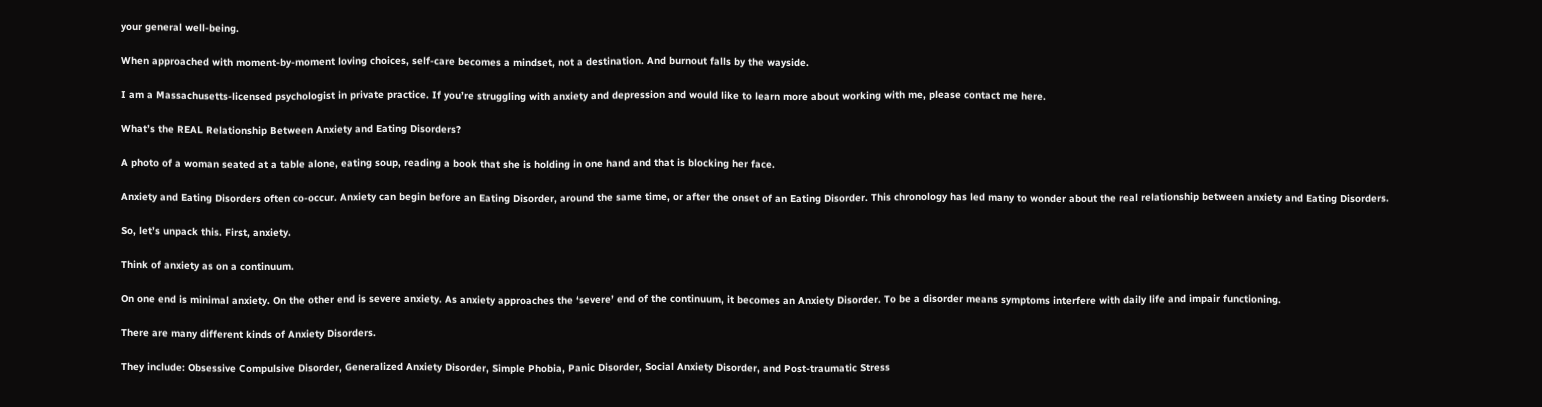your general well-being.

When approached with moment-by-moment loving choices, self-care becomes a mindset, not a destination. And burnout falls by the wayside.

I am a Massachusetts-licensed psychologist in private practice. If you’re struggling with anxiety and depression and would like to learn more about working with me, please contact me here.

What’s the REAL Relationship Between Anxiety and Eating Disorders?

A photo of a woman seated at a table alone, eating soup, reading a book that she is holding in one hand and that is blocking her face.

Anxiety and Eating Disorders often co-occur. Anxiety can begin before an Eating Disorder, around the same time, or after the onset of an Eating Disorder. This chronology has led many to wonder about the real relationship between anxiety and Eating Disorders.

So, let’s unpack this. First, anxiety.

Think of anxiety as on a continuum.

On one end is minimal anxiety. On the other end is severe anxiety. As anxiety approaches the ‘severe’ end of the continuum, it becomes an Anxiety Disorder. To be a disorder means symptoms interfere with daily life and impair functioning.

There are many different kinds of Anxiety Disorders.

They include: Obsessive Compulsive Disorder, Generalized Anxiety Disorder, Simple Phobia, Panic Disorder, Social Anxiety Disorder, and Post-traumatic Stress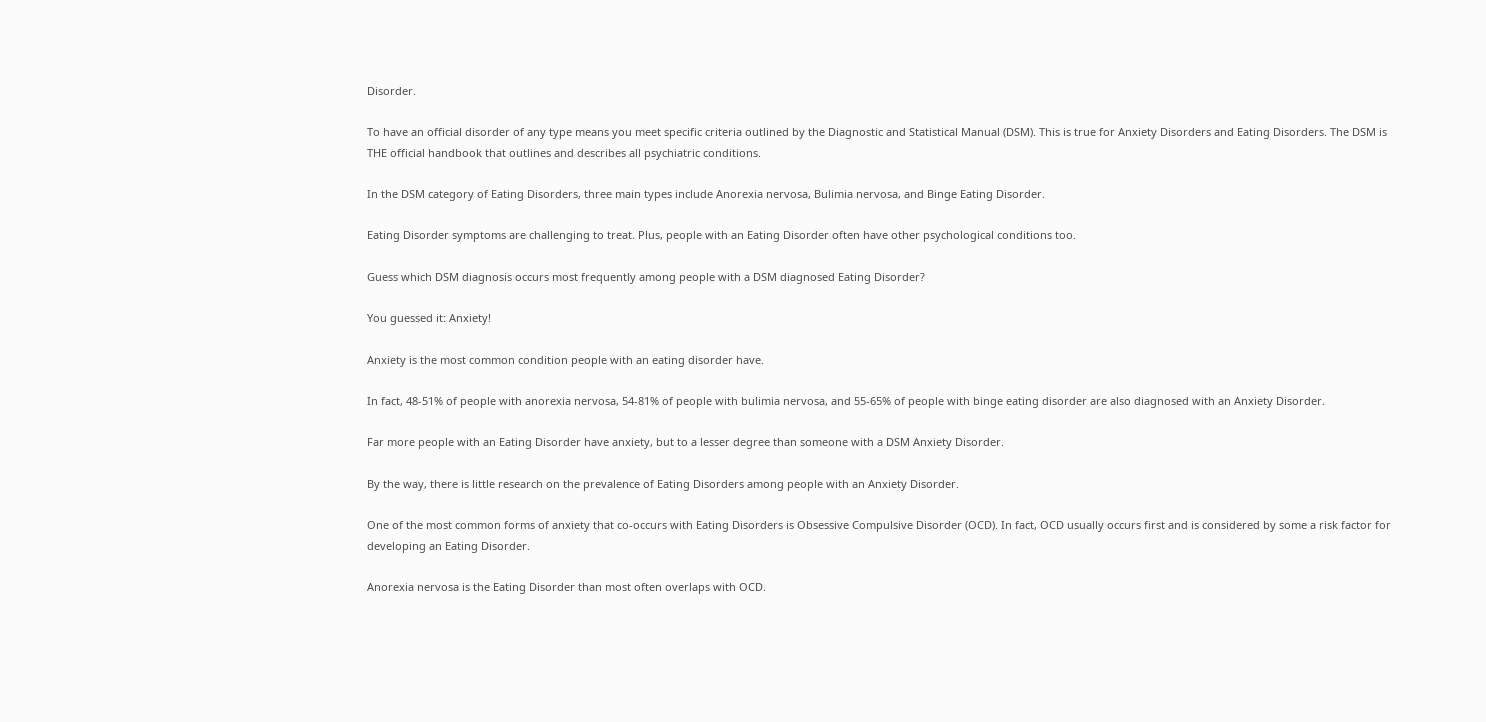Disorder.

To have an official disorder of any type means you meet specific criteria outlined by the Diagnostic and Statistical Manual (DSM). This is true for Anxiety Disorders and Eating Disorders. The DSM is THE official handbook that outlines and describes all psychiatric conditions.

In the DSM category of Eating Disorders, three main types include Anorexia nervosa, Bulimia nervosa, and Binge Eating Disorder.

Eating Disorder symptoms are challenging to treat. Plus, people with an Eating Disorder often have other psychological conditions too.

Guess which DSM diagnosis occurs most frequently among people with a DSM diagnosed Eating Disorder?

You guessed it: Anxiety!

Anxiety is the most common condition people with an eating disorder have.

In fact, 48-51% of people with anorexia nervosa, 54-81% of people with bulimia nervosa, and 55-65% of people with binge eating disorder are also diagnosed with an Anxiety Disorder.

Far more people with an Eating Disorder have anxiety, but to a lesser degree than someone with a DSM Anxiety Disorder.

By the way, there is little research on the prevalence of Eating Disorders among people with an Anxiety Disorder.

One of the most common forms of anxiety that co-occurs with Eating Disorders is Obsessive Compulsive Disorder (OCD). In fact, OCD usually occurs first and is considered by some a risk factor for developing an Eating Disorder.

Anorexia nervosa is the Eating Disorder than most often overlaps with OCD.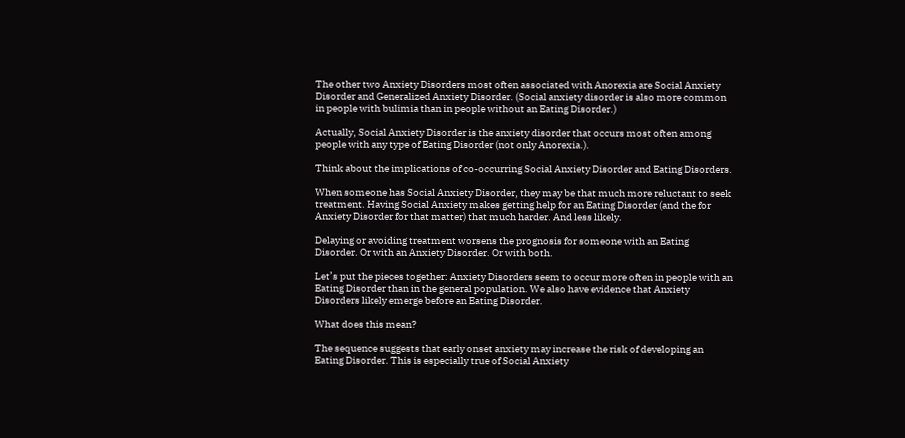The other two Anxiety Disorders most often associated with Anorexia are Social Anxiety Disorder and Generalized Anxiety Disorder. (Social anxiety disorder is also more common in people with bulimia than in people without an Eating Disorder.)

Actually, Social Anxiety Disorder is the anxiety disorder that occurs most often among people with any type of Eating Disorder (not only Anorexia.).

Think about the implications of co-occurring Social Anxiety Disorder and Eating Disorders.

When someone has Social Anxiety Disorder, they may be that much more reluctant to seek treatment. Having Social Anxiety makes getting help for an Eating Disorder (and the for Anxiety Disorder for that matter) that much harder. And less likely.

Delaying or avoiding treatment worsens the prognosis for someone with an Eating Disorder. Or with an Anxiety Disorder. Or with both.

Let’s put the pieces together: Anxiety Disorders seem to occur more often in people with an Eating Disorder than in the general population. We also have evidence that Anxiety Disorders likely emerge before an Eating Disorder.

What does this mean?

The sequence suggests that early onset anxiety may increase the risk of developing an Eating Disorder. This is especially true of Social Anxiety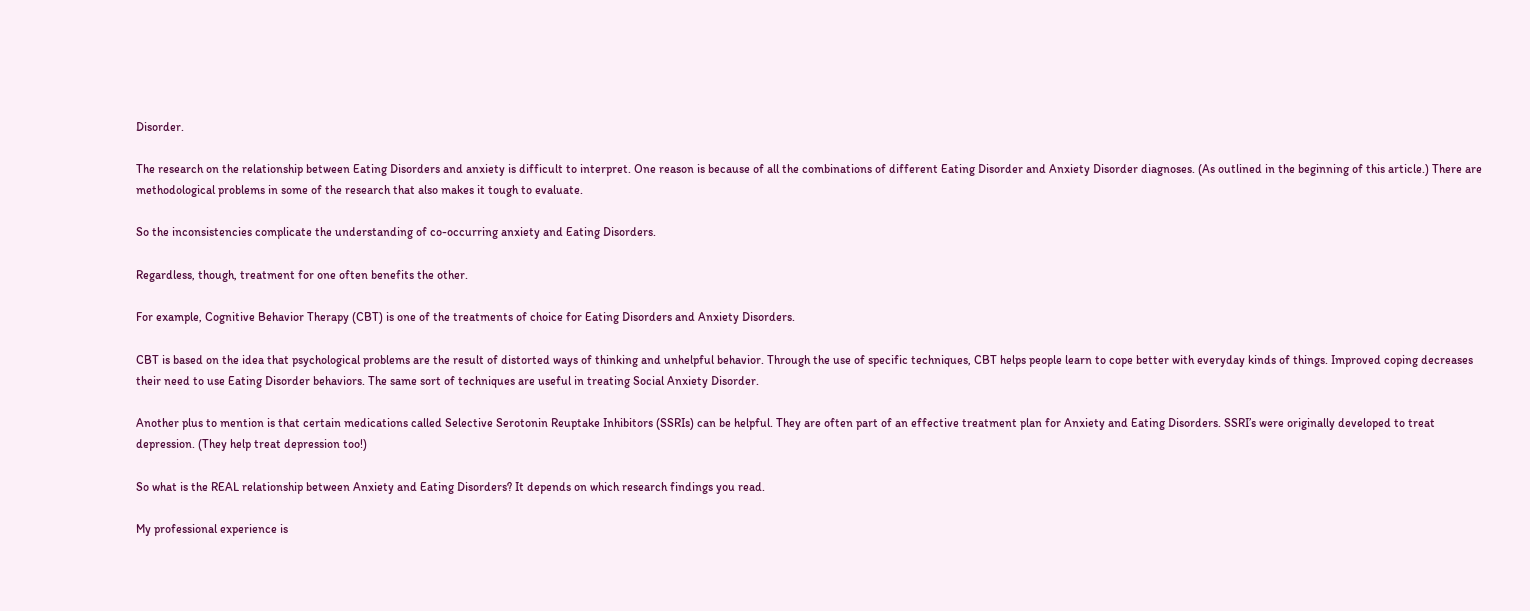Disorder.

The research on the relationship between Eating Disorders and anxiety is difficult to interpret. One reason is because of all the combinations of different Eating Disorder and Anxiety Disorder diagnoses. (As outlined in the beginning of this article.) There are methodological problems in some of the research that also makes it tough to evaluate.

So the inconsistencies complicate the understanding of co-occurring anxiety and Eating Disorders.

Regardless, though, treatment for one often benefits the other.

For example, Cognitive Behavior Therapy (CBT) is one of the treatments of choice for Eating Disorders and Anxiety Disorders.

CBT is based on the idea that psychological problems are the result of distorted ways of thinking and unhelpful behavior. Through the use of specific techniques, CBT helps people learn to cope better with everyday kinds of things. Improved coping decreases their need to use Eating Disorder behaviors. The same sort of techniques are useful in treating Social Anxiety Disorder.

Another plus to mention is that certain medications called Selective Serotonin Reuptake Inhibitors (SSRIs) can be helpful. They are often part of an effective treatment plan for Anxiety and Eating Disorders. SSRI’s were originally developed to treat depression. (They help treat depression too!)

So what is the REAL relationship between Anxiety and Eating Disorders? It depends on which research findings you read.

My professional experience is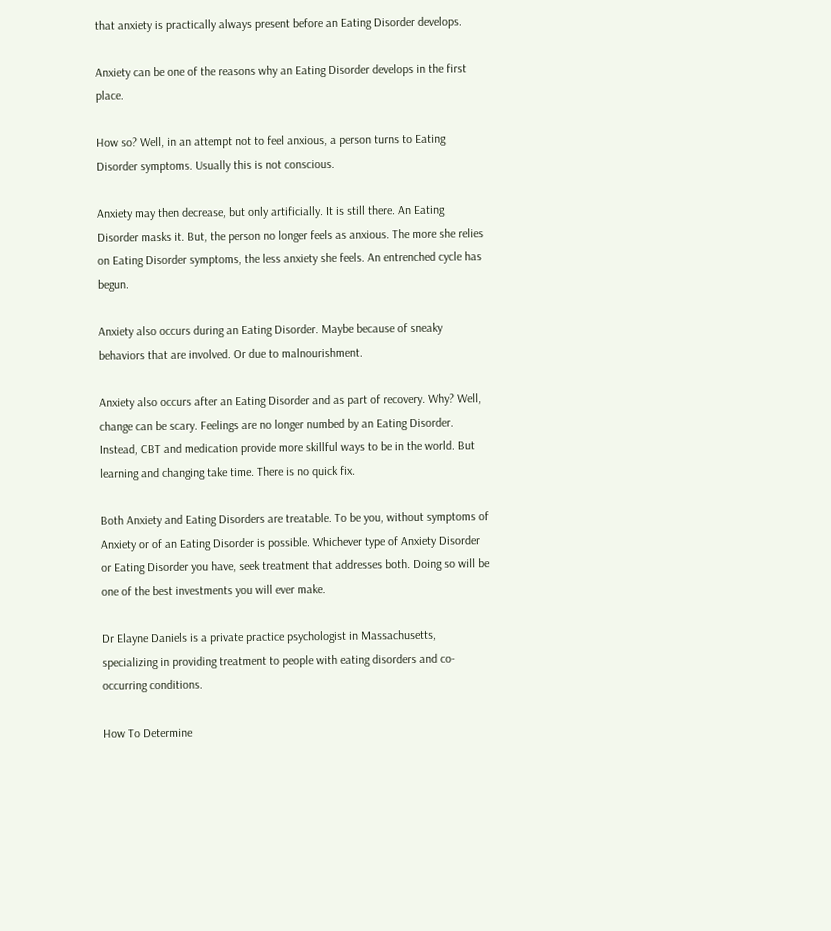that anxiety is practically always present before an Eating Disorder develops.

Anxiety can be one of the reasons why an Eating Disorder develops in the first place.

How so? Well, in an attempt not to feel anxious, a person turns to Eating Disorder symptoms. Usually this is not conscious.

Anxiety may then decrease, but only artificially. It is still there. An Eating Disorder masks it. But, the person no longer feels as anxious. The more she relies on Eating Disorder symptoms, the less anxiety she feels. An entrenched cycle has begun.

Anxiety also occurs during an Eating Disorder. Maybe because of sneaky behaviors that are involved. Or due to malnourishment.

Anxiety also occurs after an Eating Disorder and as part of recovery. Why? Well, change can be scary. Feelings are no longer numbed by an Eating Disorder. Instead, CBT and medication provide more skillful ways to be in the world. But learning and changing take time. There is no quick fix.

Both Anxiety and Eating Disorders are treatable. To be you, without symptoms of Anxiety or of an Eating Disorder is possible. Whichever type of Anxiety Disorder or Eating Disorder you have, seek treatment that addresses both. Doing so will be one of the best investments you will ever make.

Dr Elayne Daniels is a private practice psychologist in Massachusetts, specializing in providing treatment to people with eating disorders and co-occurring conditions.

How To Determine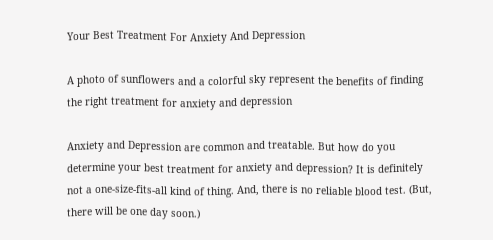Your Best Treatment For Anxiety And Depression

A photo of sunflowers and a colorful sky represent the benefits of finding the right treatment for anxiety and depression

Anxiety and Depression are common and treatable. But how do you determine your best treatment for anxiety and depression? It is definitely not a one-size-fits-all kind of thing. And, there is no reliable blood test. (But, there will be one day soon.)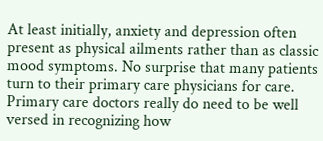At least initially, anxiety and depression often present as physical ailments rather than as classic mood symptoms. No surprise that many patients turn to their primary care physicians for care. Primary care doctors really do need to be well versed in recognizing how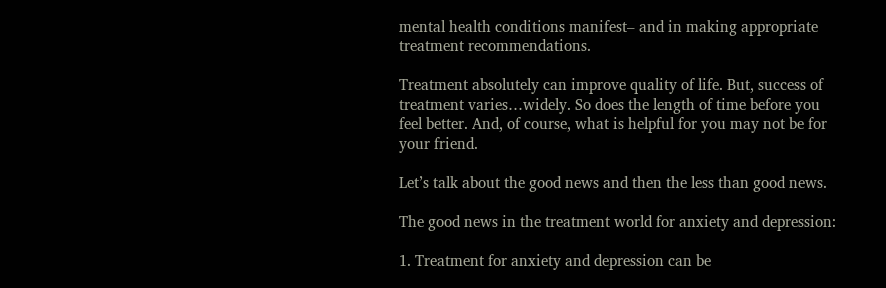mental health conditions manifest– and in making appropriate treatment recommendations.

Treatment absolutely can improve quality of life. But, success of treatment varies…widely. So does the length of time before you feel better. And, of course, what is helpful for you may not be for your friend.

Let’s talk about the good news and then the less than good news.

The good news in the treatment world for anxiety and depression:

1. Treatment for anxiety and depression can be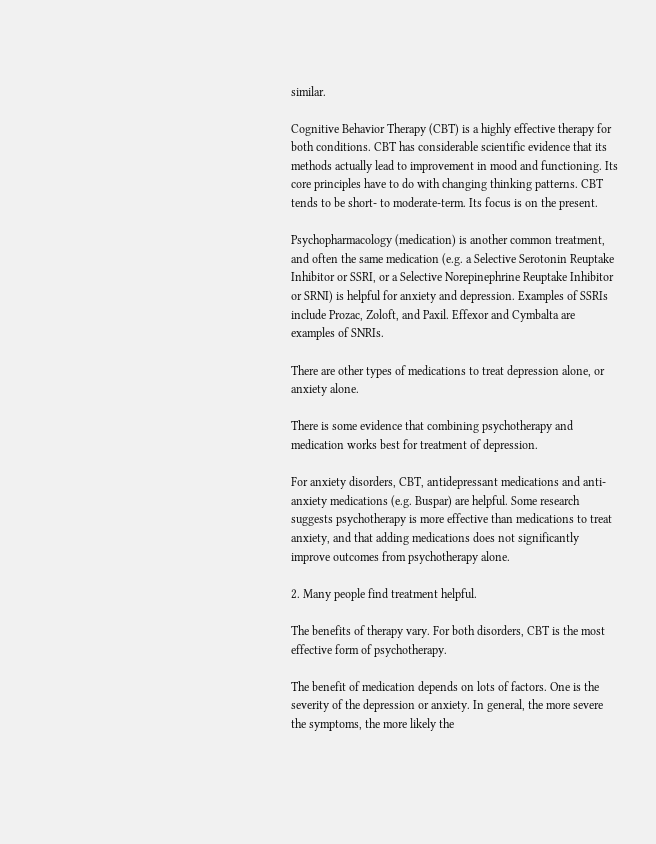similar.

Cognitive Behavior Therapy (CBT) is a highly effective therapy for both conditions. CBT has considerable scientific evidence that its methods actually lead to improvement in mood and functioning. Its core principles have to do with changing thinking patterns. CBT tends to be short- to moderate-term. Its focus is on the present.

Psychopharmacology (medication) is another common treatment, and often the same medication (e.g. a Selective Serotonin Reuptake Inhibitor or SSRI, or a Selective Norepinephrine Reuptake Inhibitor or SRNI) is helpful for anxiety and depression. Examples of SSRIs include Prozac, Zoloft, and Paxil. Effexor and Cymbalta are examples of SNRIs.

There are other types of medications to treat depression alone, or anxiety alone.

There is some evidence that combining psychotherapy and medication works best for treatment of depression.

For anxiety disorders, CBT, antidepressant medications and anti-anxiety medications (e.g. Buspar) are helpful. Some research suggests psychotherapy is more effective than medications to treat anxiety, and that adding medications does not significantly improve outcomes from psychotherapy alone.

2. Many people find treatment helpful.

The benefits of therapy vary. For both disorders, CBT is the most effective form of psychotherapy.

The benefit of medication depends on lots of factors. One is the severity of the depression or anxiety. In general, the more severe the symptoms, the more likely the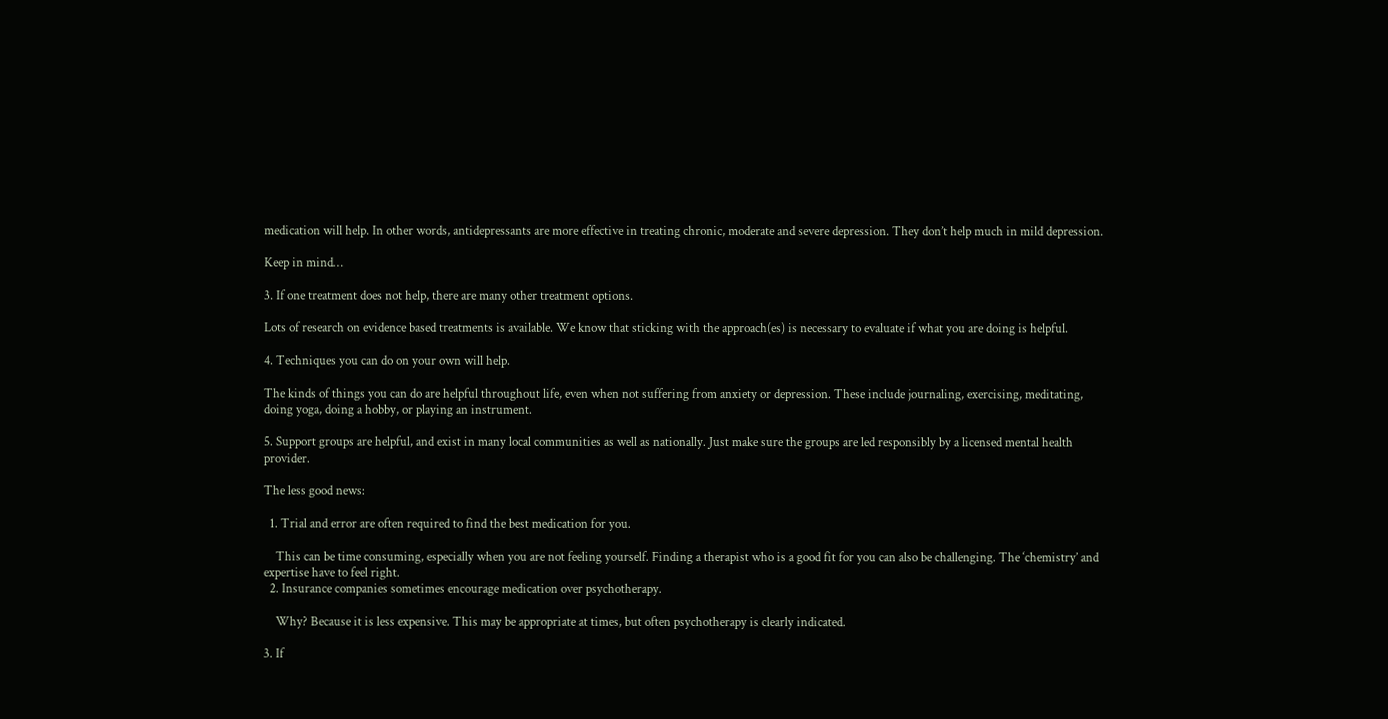medication will help. In other words, antidepressants are more effective in treating chronic, moderate and severe depression. They don’t help much in mild depression.

Keep in mind…

3. If one treatment does not help, there are many other treatment options.

Lots of research on evidence based treatments is available. We know that sticking with the approach(es) is necessary to evaluate if what you are doing is helpful.

4. Techniques you can do on your own will help.

The kinds of things you can do are helpful throughout life, even when not suffering from anxiety or depression. These include journaling, exercising, meditating, doing yoga, doing a hobby, or playing an instrument.

5. Support groups are helpful, and exist in many local communities as well as nationally. Just make sure the groups are led responsibly by a licensed mental health provider.

The less good news:

  1. Trial and error are often required to find the best medication for you.

    This can be time consuming, especially when you are not feeling yourself. Finding a therapist who is a good fit for you can also be challenging. The ‘chemistry’ and expertise have to feel right.
  2. Insurance companies sometimes encourage medication over psychotherapy.

    Why? Because it is less expensive. This may be appropriate at times, but often psychotherapy is clearly indicated.

3. If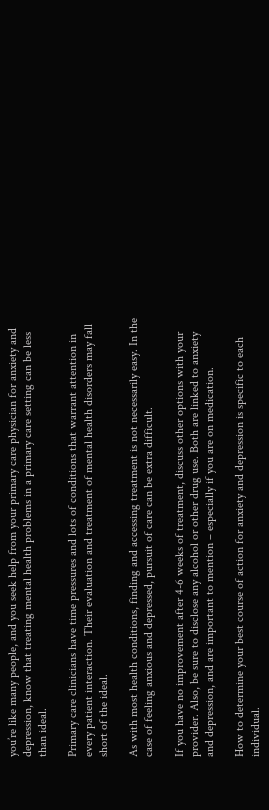you’re like many people, and you seek help from your primary care physician for anxiety and depression, know that treating mental health problems in a primary care setting can be less than ideal.

Primary care clinicians have time pressures and lots of conditions that warrant attention in every patient interaction. Their evaluation and treatment of mental health disorders may fall short of the ideal.

As with most health conditions, finding and accessing treatment is not necessarily easy. In the case of feeling anxious and depressed, pursuit of care can be extra difficult.

If you have no improvement after 4-6 weeks of treatment, discuss other options with your provider. Also, be sure to disclose any alcohol or other drug use. Both are linked to anxiety and depression, and are important to mention – especially if you are on medication.

How to determine your best course of action for anxiety and depression is specific to each individual.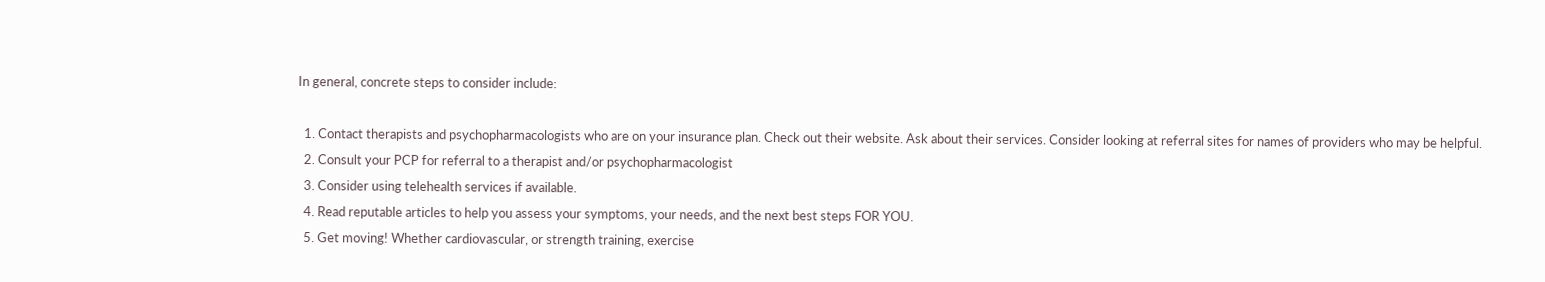In general, concrete steps to consider include:

  1. Contact therapists and psychopharmacologists who are on your insurance plan. Check out their website. Ask about their services. Consider looking at referral sites for names of providers who may be helpful.
  2. Consult your PCP for referral to a therapist and/or psychopharmacologist
  3. Consider using telehealth services if available.
  4. Read reputable articles to help you assess your symptoms, your needs, and the next best steps FOR YOU.
  5. Get moving! Whether cardiovascular, or strength training, exercise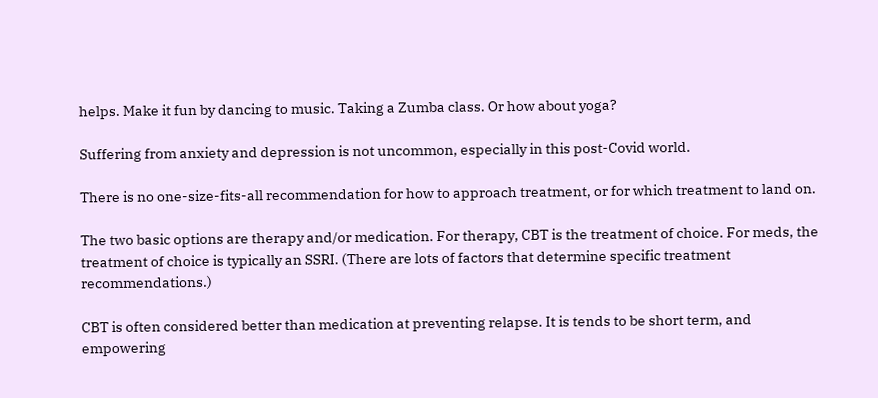helps. Make it fun by dancing to music. Taking a Zumba class. Or how about yoga?

Suffering from anxiety and depression is not uncommon, especially in this post-Covid world.

There is no one-size-fits-all recommendation for how to approach treatment, or for which treatment to land on.

The two basic options are therapy and/or medication. For therapy, CBT is the treatment of choice. For meds, the treatment of choice is typically an SSRI. (There are lots of factors that determine specific treatment recommendations.)

CBT is often considered better than medication at preventing relapse. It is tends to be short term, and empowering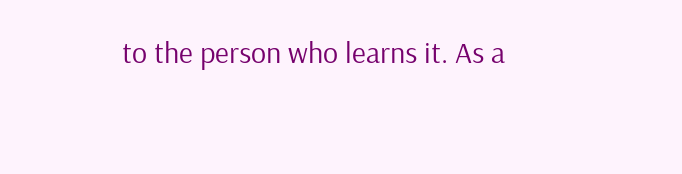to the person who learns it. As a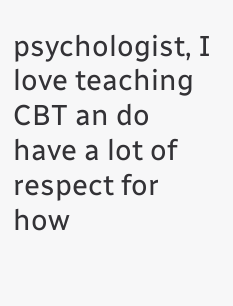psychologist, I love teaching CBT an do have a lot of respect for how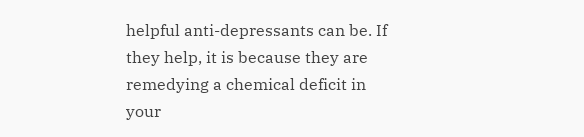helpful anti-depressants can be. If they help, it is because they are remedying a chemical deficit in your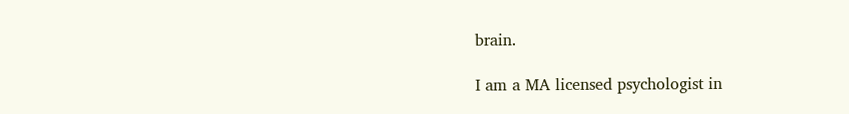brain.

I am a MA licensed psychologist in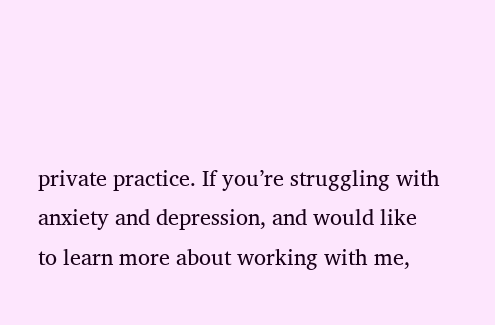private practice. If you’re struggling with anxiety and depression, and would like to learn more about working with me,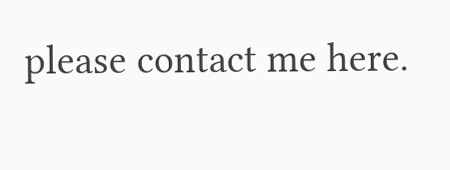please contact me here.